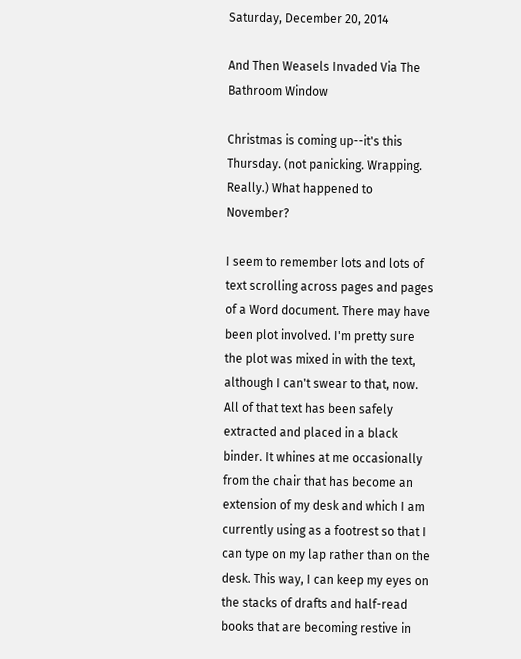Saturday, December 20, 2014

And Then Weasels Invaded Via The Bathroom Window

Christmas is coming up--it's this Thursday. (not panicking. Wrapping. Really.) What happened to November?

I seem to remember lots and lots of text scrolling across pages and pages of a Word document. There may have been plot involved. I'm pretty sure the plot was mixed in with the text, although I can't swear to that, now. All of that text has been safely extracted and placed in a black binder. It whines at me occasionally from the chair that has become an extension of my desk and which I am currently using as a footrest so that I can type on my lap rather than on the desk. This way, I can keep my eyes on the stacks of drafts and half-read books that are becoming restive in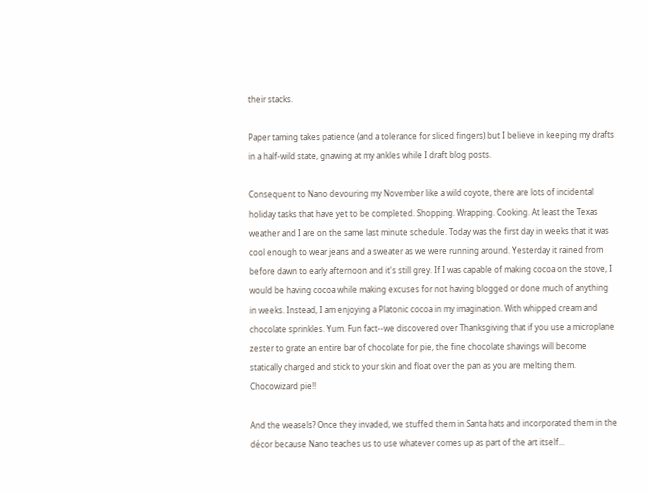their stacks.

Paper taming takes patience (and a tolerance for sliced fingers) but I believe in keeping my drafts in a half-wild state, gnawing at my ankles while I draft blog posts.

Consequent to Nano devouring my November like a wild coyote, there are lots of incidental holiday tasks that have yet to be completed. Shopping. Wrapping. Cooking. At least the Texas weather and I are on the same last minute schedule. Today was the first day in weeks that it was cool enough to wear jeans and a sweater as we were running around. Yesterday it rained from before dawn to early afternoon and it's still grey. If I was capable of making cocoa on the stove, I would be having cocoa while making excuses for not having blogged or done much of anything in weeks. Instead, I am enjoying a Platonic cocoa in my imagination. With whipped cream and chocolate sprinkles. Yum. Fun fact--we discovered over Thanksgiving that if you use a microplane zester to grate an entire bar of chocolate for pie, the fine chocolate shavings will become statically charged and stick to your skin and float over the pan as you are melting them. Chocowizard pie!!

And the weasels? Once they invaded, we stuffed them in Santa hats and incorporated them in the décor because Nano teaches us to use whatever comes up as part of the art itself...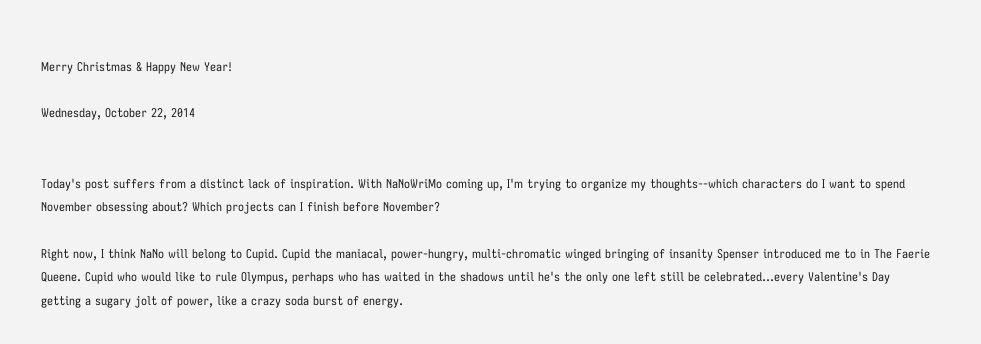Merry Christmas & Happy New Year!

Wednesday, October 22, 2014


Today's post suffers from a distinct lack of inspiration. With NaNoWriMo coming up, I'm trying to organize my thoughts--which characters do I want to spend November obsessing about? Which projects can I finish before November?

Right now, I think NaNo will belong to Cupid. Cupid the maniacal, power-hungry, multi-chromatic winged bringing of insanity Spenser introduced me to in The Faerie Queene. Cupid who would like to rule Olympus, perhaps who has waited in the shadows until he's the only one left still be celebrated...every Valentine's Day getting a sugary jolt of power, like a crazy soda burst of energy.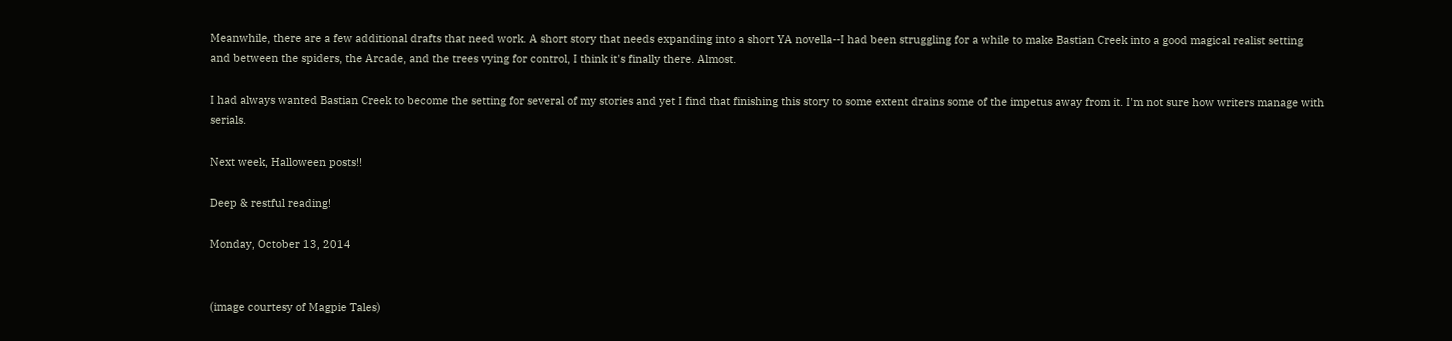Meanwhile, there are a few additional drafts that need work. A short story that needs expanding into a short YA novella--I had been struggling for a while to make Bastian Creek into a good magical realist setting and between the spiders, the Arcade, and the trees vying for control, I think it's finally there. Almost.

I had always wanted Bastian Creek to become the setting for several of my stories and yet I find that finishing this story to some extent drains some of the impetus away from it. I'm not sure how writers manage with serials.

Next week, Halloween posts!!

Deep & restful reading!

Monday, October 13, 2014


(image courtesy of Magpie Tales)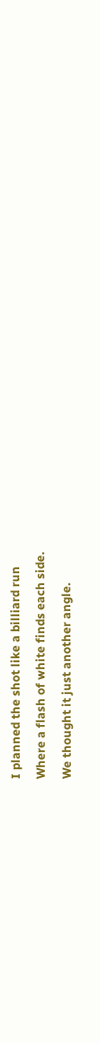I planned the shot like a billiard run
Where a flash of white finds each side.
We thought it just another angle.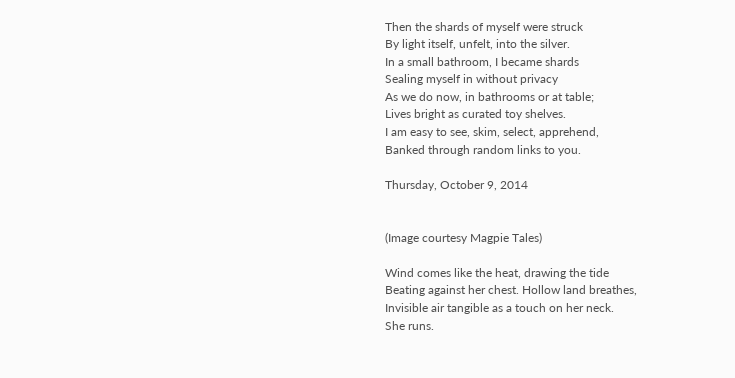Then the shards of myself were struck
By light itself, unfelt, into the silver.
In a small bathroom, I became shards
Sealing myself in without privacy
As we do now, in bathrooms or at table;
Lives bright as curated toy shelves.
I am easy to see, skim, select, apprehend,
Banked through random links to you.

Thursday, October 9, 2014


(Image courtesy Magpie Tales)

Wind comes like the heat, drawing the tide
Beating against her chest. Hollow land breathes,
Invisible air tangible as a touch on her neck.
She runs.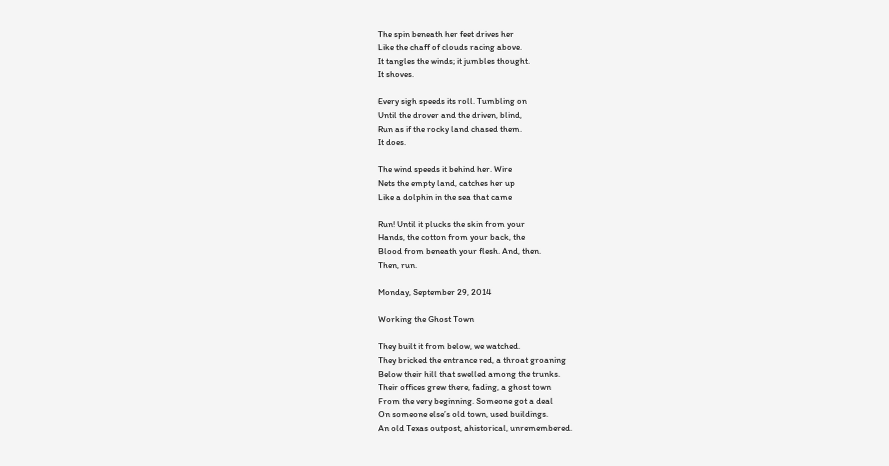The spin beneath her feet drives her
Like the chaff of clouds racing above.
It tangles the winds; it jumbles thought.
It shoves.

Every sigh speeds its roll. Tumbling on
Until the drover and the driven, blind,
Run as if the rocky land chased them.
It does.

The wind speeds it behind her. Wire
Nets the empty land, catches her up
Like a dolphin in the sea that came

Run! Until it plucks the skin from your
Hands, the cotton from your back, the
Blood from beneath your flesh. And, then.
Then, run.

Monday, September 29, 2014

Working the Ghost Town

They built it from below, we watched.
They bricked the entrance red, a throat groaning
Below their hill that swelled among the trunks.
Their offices grew there, fading, a ghost town
From the very beginning. Someone got a deal
On someone else’s old town, used buildings.
An old Texas outpost, ahistorical, unremembered.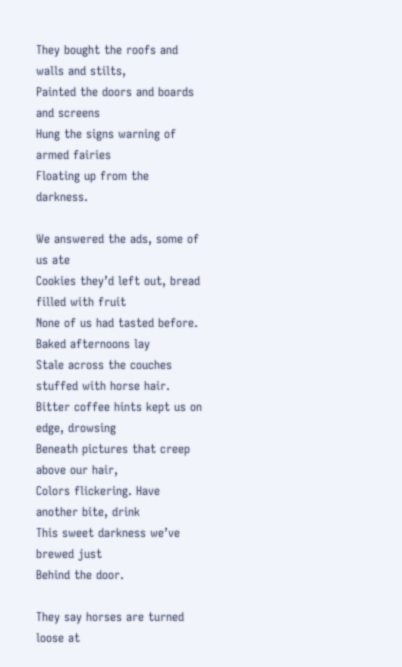They bought the roofs and walls and stilts,
Painted the doors and boards and screens
Hung the signs warning of armed fairies
Floating up from the darkness.

We answered the ads, some of us ate
Cookies they’d left out, bread filled with fruit
None of us had tasted before. Baked afternoons lay
Stale across the couches stuffed with horse hair.
Bitter coffee hints kept us on edge, drowsing
Beneath pictures that creep above our hair,
Colors flickering. Have another bite, drink
This sweet darkness we’ve brewed just
Behind the door.

They say horses are turned loose at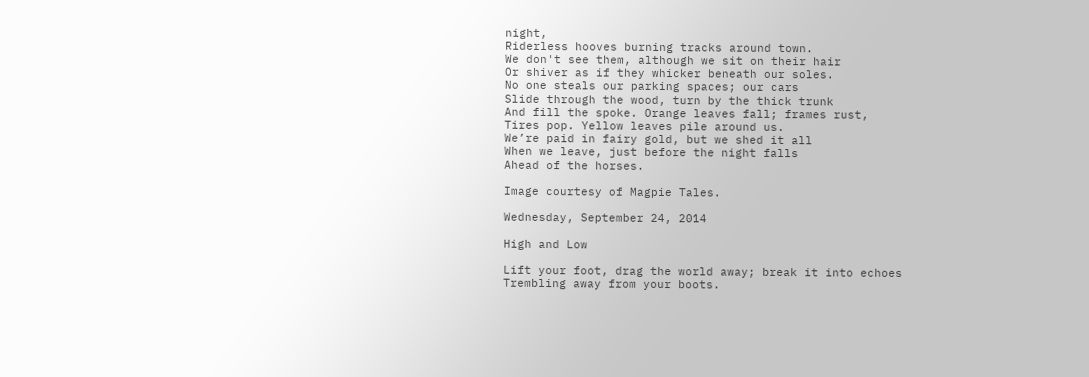night,
Riderless hooves burning tracks around town.
We don't see them, although we sit on their hair
Or shiver as if they whicker beneath our soles.
No one steals our parking spaces; our cars
Slide through the wood, turn by the thick trunk
And fill the spoke. Orange leaves fall; frames rust,
Tires pop. Yellow leaves pile around us.
We’re paid in fairy gold, but we shed it all
When we leave, just before the night falls
Ahead of the horses.

Image courtesy of Magpie Tales.

Wednesday, September 24, 2014

High and Low

Lift your foot, drag the world away; break it into echoes
Trembling away from your boots.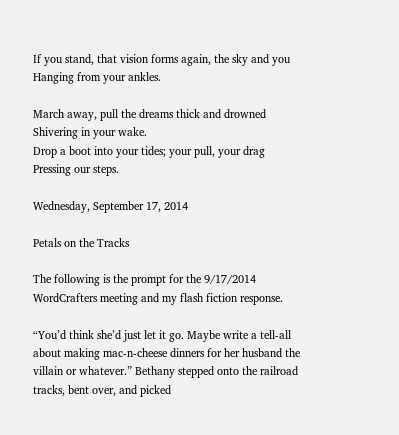If you stand, that vision forms again, the sky and you
Hanging from your ankles.

March away, pull the dreams thick and drowned
Shivering in your wake.
Drop a boot into your tides; your pull, your drag
Pressing our steps.

Wednesday, September 17, 2014

Petals on the Tracks

The following is the prompt for the 9/17/2014 WordCrafters meeting and my flash fiction response.

“You’d think she’d just let it go. Maybe write a tell-all about making mac-n-cheese dinners for her husband the villain or whatever.” Bethany stepped onto the railroad tracks, bent over, and picked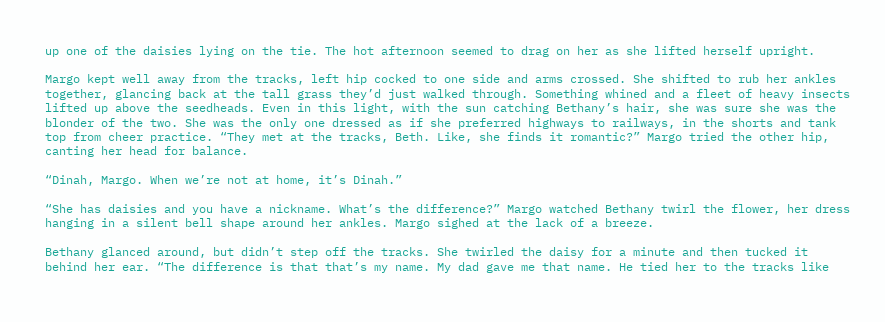up one of the daisies lying on the tie. The hot afternoon seemed to drag on her as she lifted herself upright.

Margo kept well away from the tracks, left hip cocked to one side and arms crossed. She shifted to rub her ankles together, glancing back at the tall grass they’d just walked through. Something whined and a fleet of heavy insects lifted up above the seedheads. Even in this light, with the sun catching Bethany’s hair, she was sure she was the blonder of the two. She was the only one dressed as if she preferred highways to railways, in the shorts and tank top from cheer practice. “They met at the tracks, Beth. Like, she finds it romantic?” Margo tried the other hip, canting her head for balance.

“Dinah, Margo. When we’re not at home, it’s Dinah.”

“She has daisies and you have a nickname. What’s the difference?” Margo watched Bethany twirl the flower, her dress hanging in a silent bell shape around her ankles. Margo sighed at the lack of a breeze.

Bethany glanced around, but didn’t step off the tracks. She twirled the daisy for a minute and then tucked it behind her ear. “The difference is that that’s my name. My dad gave me that name. He tied her to the tracks like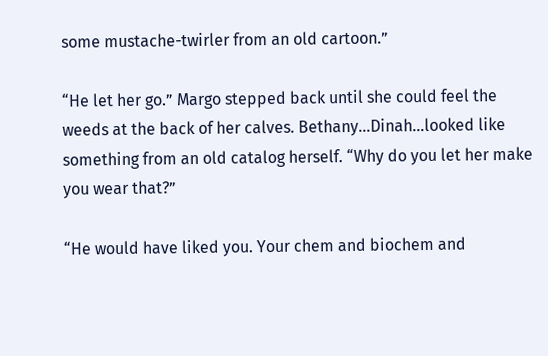some mustache-twirler from an old cartoon.”

“He let her go.” Margo stepped back until she could feel the weeds at the back of her calves. Bethany…Dinah…looked like something from an old catalog herself. “Why do you let her make you wear that?”

“He would have liked you. Your chem and biochem and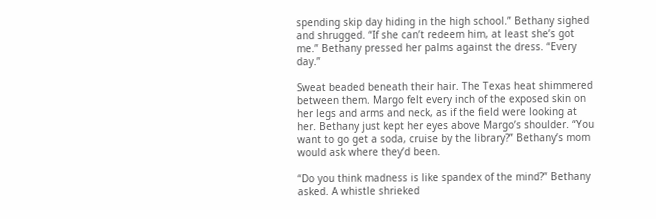spending skip day hiding in the high school.” Bethany sighed and shrugged. “If she can’t redeem him, at least she’s got me.” Bethany pressed her palms against the dress. “Every day.”

Sweat beaded beneath their hair. The Texas heat shimmered between them. Margo felt every inch of the exposed skin on her legs and arms and neck, as if the field were looking at her. Bethany just kept her eyes above Margo’s shoulder. “You want to go get a soda, cruise by the library?” Bethany’s mom would ask where they’d been.

“Do you think madness is like spandex of the mind?” Bethany asked. A whistle shrieked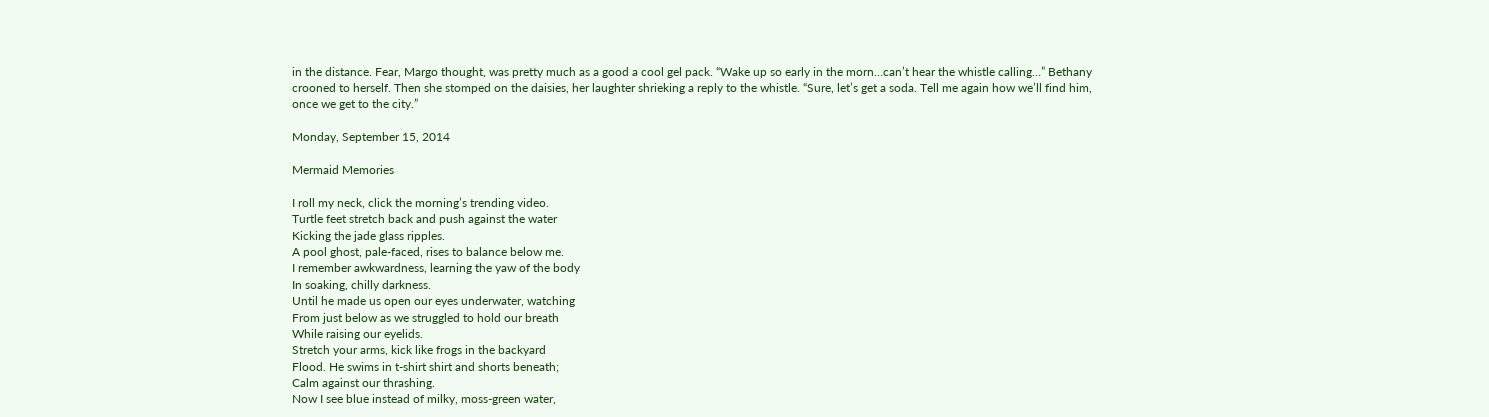in the distance. Fear, Margo thought, was pretty much as a good a cool gel pack. “Wake up so early in the morn…can’t hear the whistle calling…” Bethany crooned to herself. Then she stomped on the daisies, her laughter shrieking a reply to the whistle. “Sure, let’s get a soda. Tell me again how we’ll find him, once we get to the city.”

Monday, September 15, 2014

Mermaid Memories

I roll my neck, click the morning’s trending video.
Turtle feet stretch back and push against the water
Kicking the jade glass ripples.
A pool ghost, pale-faced, rises to balance below me.
I remember awkwardness, learning the yaw of the body
In soaking, chilly darkness.
Until he made us open our eyes underwater, watching
From just below as we struggled to hold our breath
While raising our eyelids.
Stretch your arms, kick like frogs in the backyard
Flood. He swims in t-shirt shirt and shorts beneath;
Calm against our thrashing.
Now I see blue instead of milky, moss-green water,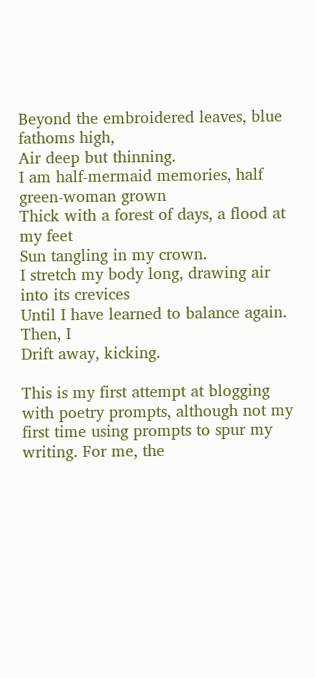Beyond the embroidered leaves, blue fathoms high,
Air deep but thinning.
I am half-mermaid memories, half green-woman grown
Thick with a forest of days, a flood at my feet
Sun tangling in my crown.
I stretch my body long, drawing air into its crevices
Until I have learned to balance again. Then, I
Drift away, kicking.

This is my first attempt at blogging with poetry prompts, although not my first time using prompts to spur my writing. For me, the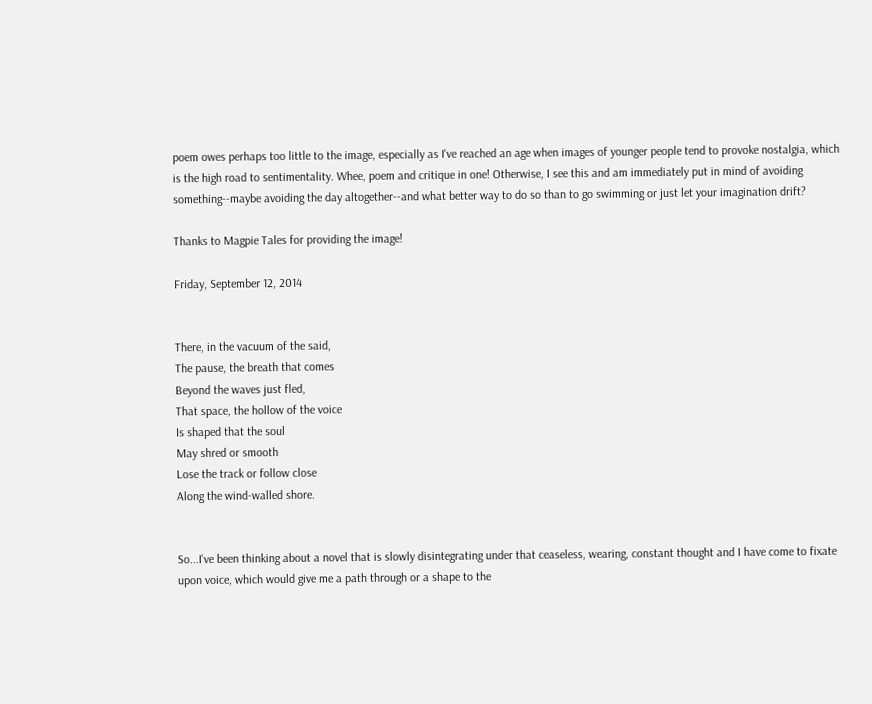poem owes perhaps too little to the image, especially as I've reached an age when images of younger people tend to provoke nostalgia, which is the high road to sentimentality. Whee, poem and critique in one! Otherwise, I see this and am immediately put in mind of avoiding something--maybe avoiding the day altogether--and what better way to do so than to go swimming or just let your imagination drift?

Thanks to Magpie Tales for providing the image!

Friday, September 12, 2014


There, in the vacuum of the said,
The pause, the breath that comes
Beyond the waves just fled,
That space, the hollow of the voice
Is shaped that the soul
May shred or smooth
Lose the track or follow close
Along the wind-walled shore.


So...I've been thinking about a novel that is slowly disintegrating under that ceaseless, wearing, constant thought and I have come to fixate upon voice, which would give me a path through or a shape to the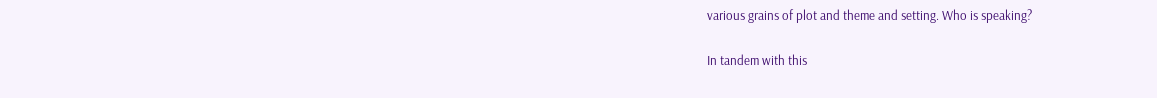various grains of plot and theme and setting. Who is speaking?

In tandem with this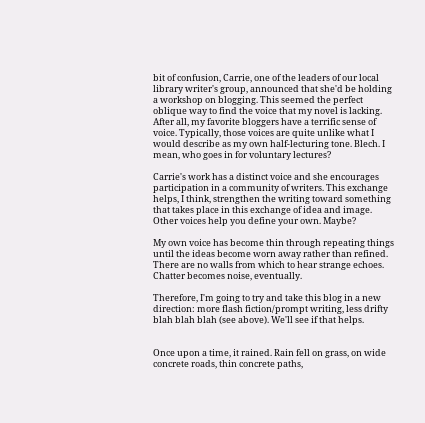bit of confusion, Carrie, one of the leaders of our local library writer's group, announced that she'd be holding a workshop on blogging. This seemed the perfect oblique way to find the voice that my novel is lacking. After all, my favorite bloggers have a terrific sense of voice. Typically, those voices are quite unlike what I would describe as my own half-lecturing tone. Blech. I mean, who goes in for voluntary lectures?

Carrie's work has a distinct voice and she encourages participation in a community of writers. This exchange helps, I think, strengthen the writing toward something that takes place in this exchange of idea and image. Other voices help you define your own. Maybe?

My own voice has become thin through repeating things until the ideas become worn away rather than refined. There are no walls from which to hear strange echoes.
Chatter becomes noise, eventually.

Therefore, I'm going to try and take this blog in a new direction: more flash fiction/prompt writing, less drifty blah blah blah (see above). We'll see if that helps.


Once upon a time, it rained. Rain fell on grass, on wide concrete roads, thin concrete paths,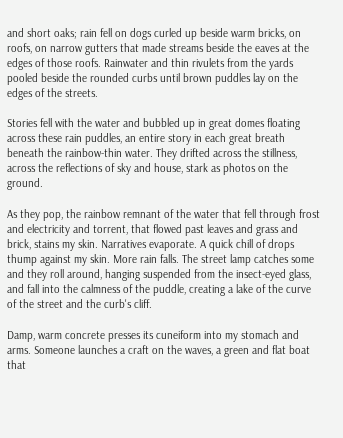and short oaks; rain fell on dogs curled up beside warm bricks, on roofs, on narrow gutters that made streams beside the eaves at the edges of those roofs. Rainwater and thin rivulets from the yards pooled beside the rounded curbs until brown puddles lay on the edges of the streets.

Stories fell with the water and bubbled up in great domes floating across these rain puddles, an entire story in each great breath beneath the rainbow-thin water. They drifted across the stillness, across the reflections of sky and house, stark as photos on the ground.

As they pop, the rainbow remnant of the water that fell through frost and electricity and torrent, that flowed past leaves and grass and brick, stains my skin. Narratives evaporate. A quick chill of drops thump against my skin. More rain falls. The street lamp catches some and they roll around, hanging suspended from the insect-eyed glass, and fall into the calmness of the puddle, creating a lake of the curve of the street and the curb's cliff.

Damp, warm concrete presses its cuneiform into my stomach and arms. Someone launches a craft on the waves, a green and flat boat that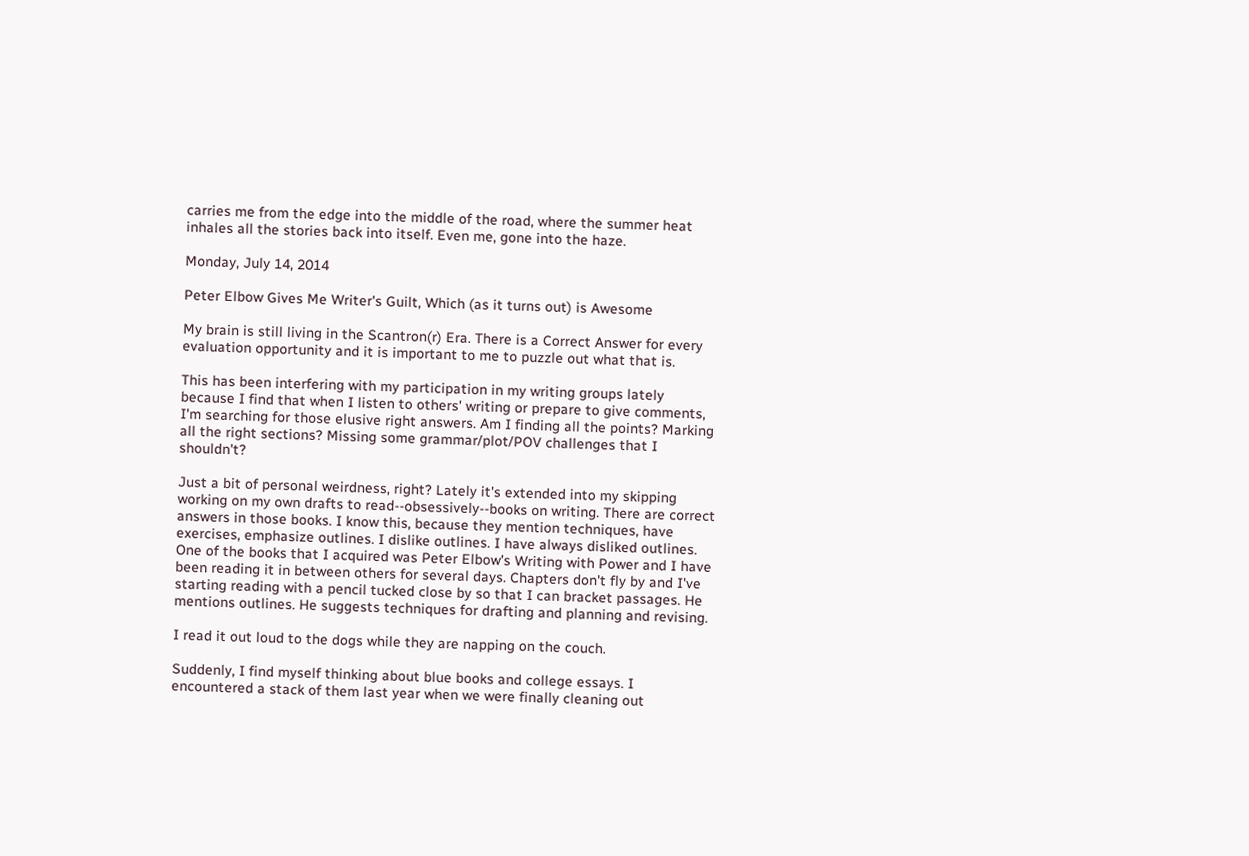carries me from the edge into the middle of the road, where the summer heat inhales all the stories back into itself. Even me, gone into the haze.

Monday, July 14, 2014

Peter Elbow Gives Me Writer's Guilt, Which (as it turns out) is Awesome

My brain is still living in the Scantron(r) Era. There is a Correct Answer for every evaluation opportunity and it is important to me to puzzle out what that is.

This has been interfering with my participation in my writing groups lately because I find that when I listen to others' writing or prepare to give comments, I'm searching for those elusive right answers. Am I finding all the points? Marking all the right sections? Missing some grammar/plot/POV challenges that I shouldn't?

Just a bit of personal weirdness, right? Lately it's extended into my skipping working on my own drafts to read--obsessively--books on writing. There are correct answers in those books. I know this, because they mention techniques, have exercises, emphasize outlines. I dislike outlines. I have always disliked outlines. One of the books that I acquired was Peter Elbow's Writing with Power and I have been reading it in between others for several days. Chapters don't fly by and I've starting reading with a pencil tucked close by so that I can bracket passages. He mentions outlines. He suggests techniques for drafting and planning and revising.

I read it out loud to the dogs while they are napping on the couch.

Suddenly, I find myself thinking about blue books and college essays. I encountered a stack of them last year when we were finally cleaning out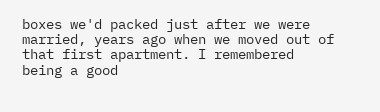boxes we'd packed just after we were married, years ago when we moved out of that first apartment. I remembered being a good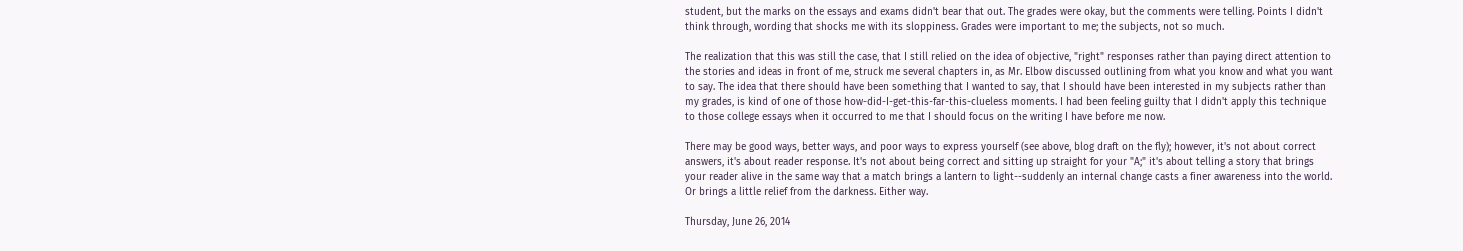student, but the marks on the essays and exams didn't bear that out. The grades were okay, but the comments were telling. Points I didn't think through, wording that shocks me with its sloppiness. Grades were important to me; the subjects, not so much.

The realization that this was still the case, that I still relied on the idea of objective, "right" responses rather than paying direct attention to the stories and ideas in front of me, struck me several chapters in, as Mr. Elbow discussed outlining from what you know and what you want to say. The idea that there should have been something that I wanted to say, that I should have been interested in my subjects rather than my grades, is kind of one of those how-did-I-get-this-far-this-clueless moments. I had been feeling guilty that I didn't apply this technique to those college essays when it occurred to me that I should focus on the writing I have before me now.

There may be good ways, better ways, and poor ways to express yourself (see above, blog draft on the fly); however, it's not about correct answers, it's about reader response. It's not about being correct and sitting up straight for your "A;" it's about telling a story that brings your reader alive in the same way that a match brings a lantern to light--suddenly an internal change casts a finer awareness into the world. Or brings a little relief from the darkness. Either way.

Thursday, June 26, 2014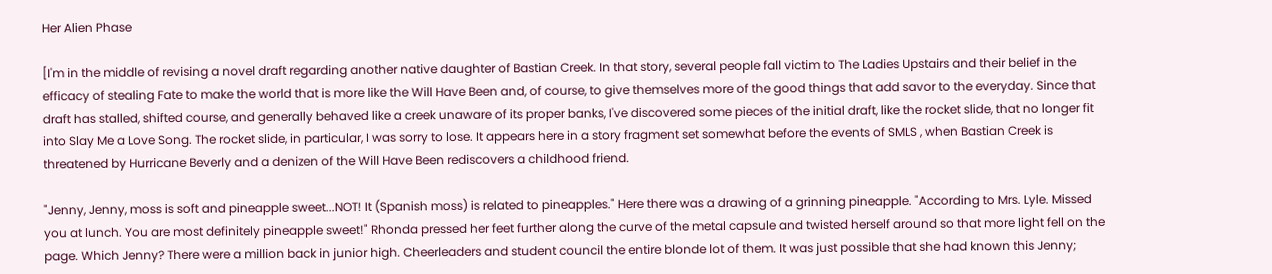Her Alien Phase

[I'm in the middle of revising a novel draft regarding another native daughter of Bastian Creek. In that story, several people fall victim to The Ladies Upstairs and their belief in the efficacy of stealing Fate to make the world that is more like the Will Have Been and, of course, to give themselves more of the good things that add savor to the everyday. Since that draft has stalled, shifted course, and generally behaved like a creek unaware of its proper banks, I've discovered some pieces of the initial draft, like the rocket slide, that no longer fit into Slay Me a Love Song. The rocket slide, in particular, I was sorry to lose. It appears here in a story fragment set somewhat before the events of SMLS , when Bastian Creek is threatened by Hurricane Beverly and a denizen of the Will Have Been rediscovers a childhood friend.

"Jenny, Jenny, moss is soft and pineapple sweet...NOT! It (Spanish moss) is related to pineapples." Here there was a drawing of a grinning pineapple. "According to Mrs. Lyle. Missed you at lunch. You are most definitely pineapple sweet!" Rhonda pressed her feet further along the curve of the metal capsule and twisted herself around so that more light fell on the page. Which Jenny? There were a million back in junior high. Cheerleaders and student council the entire blonde lot of them. It was just possible that she had known this Jenny;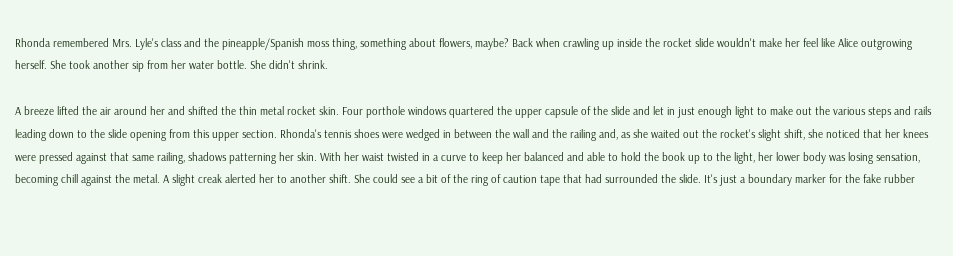Rhonda remembered Mrs. Lyle's class and the pineapple/Spanish moss thing, something about flowers, maybe? Back when crawling up inside the rocket slide wouldn't make her feel like Alice outgrowing herself. She took another sip from her water bottle. She didn't shrink.

A breeze lifted the air around her and shifted the thin metal rocket skin. Four porthole windows quartered the upper capsule of the slide and let in just enough light to make out the various steps and rails leading down to the slide opening from this upper section. Rhonda's tennis shoes were wedged in between the wall and the railing and, as she waited out the rocket's slight shift, she noticed that her knees were pressed against that same railing, shadows patterning her skin. With her waist twisted in a curve to keep her balanced and able to hold the book up to the light, her lower body was losing sensation, becoming chill against the metal. A slight creak alerted her to another shift. She could see a bit of the ring of caution tape that had surrounded the slide. It's just a boundary marker for the fake rubber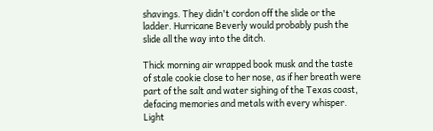shavings. They didn't cordon off the slide or the ladder. Hurricane Beverly would probably push the slide all the way into the ditch.

Thick morning air wrapped book musk and the taste of stale cookie close to her nose, as if her breath were part of the salt and water sighing of the Texas coast, defacing memories and metals with every whisper. Light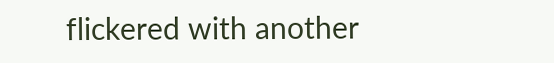flickered with another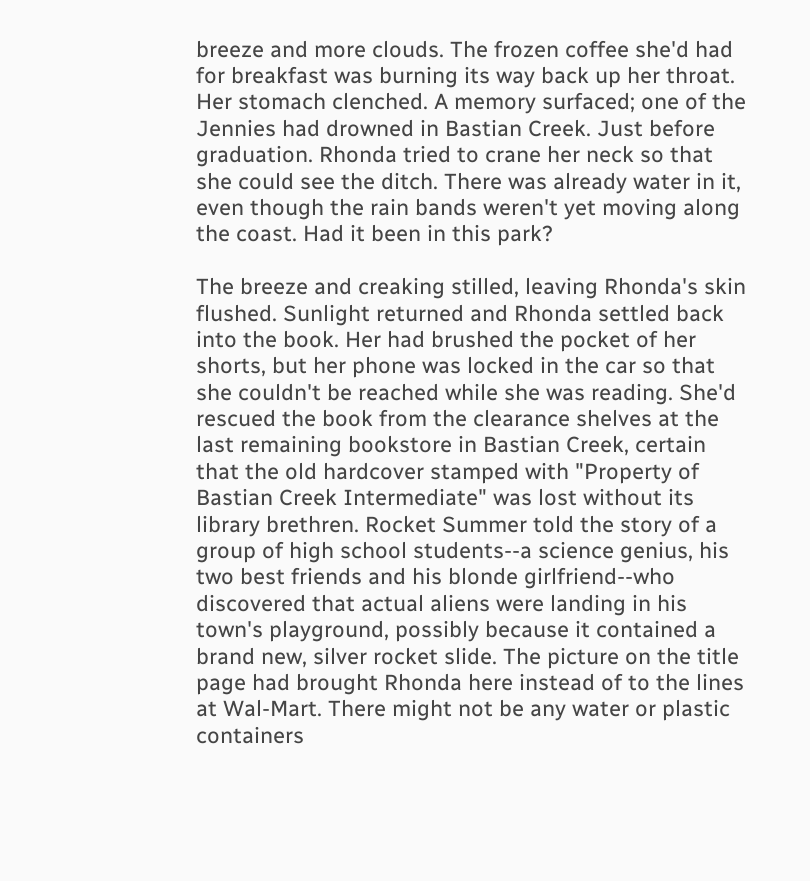breeze and more clouds. The frozen coffee she'd had for breakfast was burning its way back up her throat. Her stomach clenched. A memory surfaced; one of the Jennies had drowned in Bastian Creek. Just before graduation. Rhonda tried to crane her neck so that she could see the ditch. There was already water in it, even though the rain bands weren't yet moving along the coast. Had it been in this park?

The breeze and creaking stilled, leaving Rhonda's skin flushed. Sunlight returned and Rhonda settled back into the book. Her had brushed the pocket of her shorts, but her phone was locked in the car so that she couldn't be reached while she was reading. She'd rescued the book from the clearance shelves at the last remaining bookstore in Bastian Creek, certain that the old hardcover stamped with "Property of Bastian Creek Intermediate" was lost without its library brethren. Rocket Summer told the story of a group of high school students--a science genius, his two best friends and his blonde girlfriend--who discovered that actual aliens were landing in his town's playground, possibly because it contained a brand new, silver rocket slide. The picture on the title page had brought Rhonda here instead of to the lines at Wal-Mart. There might not be any water or plastic containers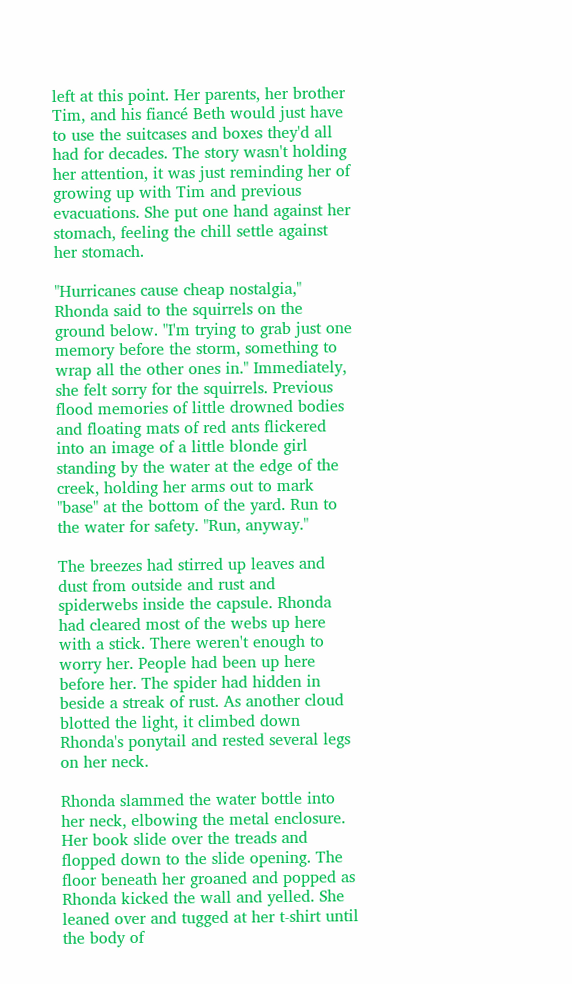left at this point. Her parents, her brother Tim, and his fiancé Beth would just have to use the suitcases and boxes they'd all had for decades. The story wasn't holding her attention, it was just reminding her of growing up with Tim and previous evacuations. She put one hand against her stomach, feeling the chill settle against her stomach.

"Hurricanes cause cheap nostalgia," Rhonda said to the squirrels on the ground below. "I'm trying to grab just one memory before the storm, something to wrap all the other ones in." Immediately, she felt sorry for the squirrels. Previous flood memories of little drowned bodies and floating mats of red ants flickered into an image of a little blonde girl standing by the water at the edge of the creek, holding her arms out to mark "base" at the bottom of the yard. Run to the water for safety. "Run, anyway."

The breezes had stirred up leaves and dust from outside and rust and spiderwebs inside the capsule. Rhonda had cleared most of the webs up here with a stick. There weren't enough to worry her. People had been up here before her. The spider had hidden in beside a streak of rust. As another cloud blotted the light, it climbed down Rhonda's ponytail and rested several legs on her neck.

Rhonda slammed the water bottle into her neck, elbowing the metal enclosure. Her book slide over the treads and flopped down to the slide opening. The floor beneath her groaned and popped as Rhonda kicked the wall and yelled. She leaned over and tugged at her t-shirt until the body of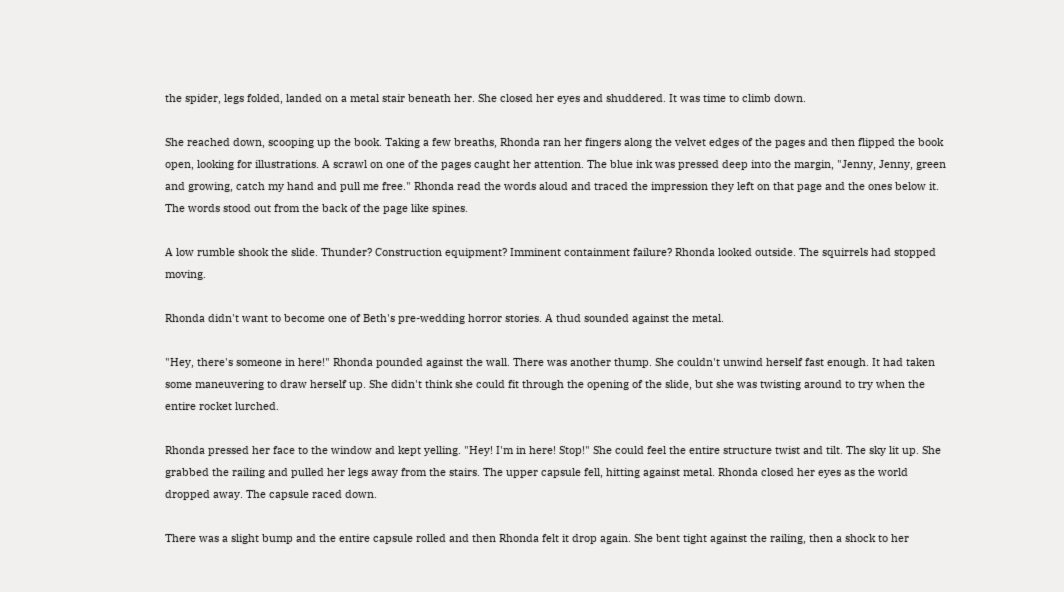the spider, legs folded, landed on a metal stair beneath her. She closed her eyes and shuddered. It was time to climb down.

She reached down, scooping up the book. Taking a few breaths, Rhonda ran her fingers along the velvet edges of the pages and then flipped the book open, looking for illustrations. A scrawl on one of the pages caught her attention. The blue ink was pressed deep into the margin, "Jenny, Jenny, green and growing, catch my hand and pull me free." Rhonda read the words aloud and traced the impression they left on that page and the ones below it. The words stood out from the back of the page like spines.

A low rumble shook the slide. Thunder? Construction equipment? Imminent containment failure? Rhonda looked outside. The squirrels had stopped moving.

Rhonda didn't want to become one of Beth's pre-wedding horror stories. A thud sounded against the metal.

"Hey, there's someone in here!" Rhonda pounded against the wall. There was another thump. She couldn't unwind herself fast enough. It had taken some maneuvering to draw herself up. She didn't think she could fit through the opening of the slide, but she was twisting around to try when the entire rocket lurched.

Rhonda pressed her face to the window and kept yelling. "Hey! I'm in here! Stop!" She could feel the entire structure twist and tilt. The sky lit up. She grabbed the railing and pulled her legs away from the stairs. The upper capsule fell, hitting against metal. Rhonda closed her eyes as the world dropped away. The capsule raced down.

There was a slight bump and the entire capsule rolled and then Rhonda felt it drop again. She bent tight against the railing, then a shock to her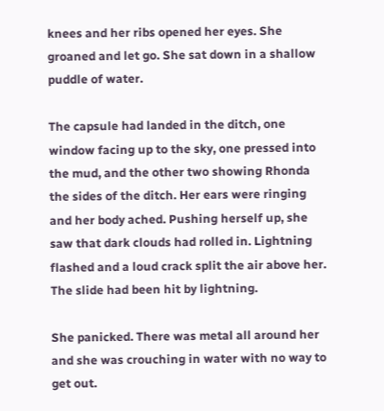knees and her ribs opened her eyes. She groaned and let go. She sat down in a shallow puddle of water.

The capsule had landed in the ditch, one window facing up to the sky, one pressed into the mud, and the other two showing Rhonda the sides of the ditch. Her ears were ringing and her body ached. Pushing herself up, she saw that dark clouds had rolled in. Lightning flashed and a loud crack split the air above her. The slide had been hit by lightning.

She panicked. There was metal all around her and she was crouching in water with no way to get out.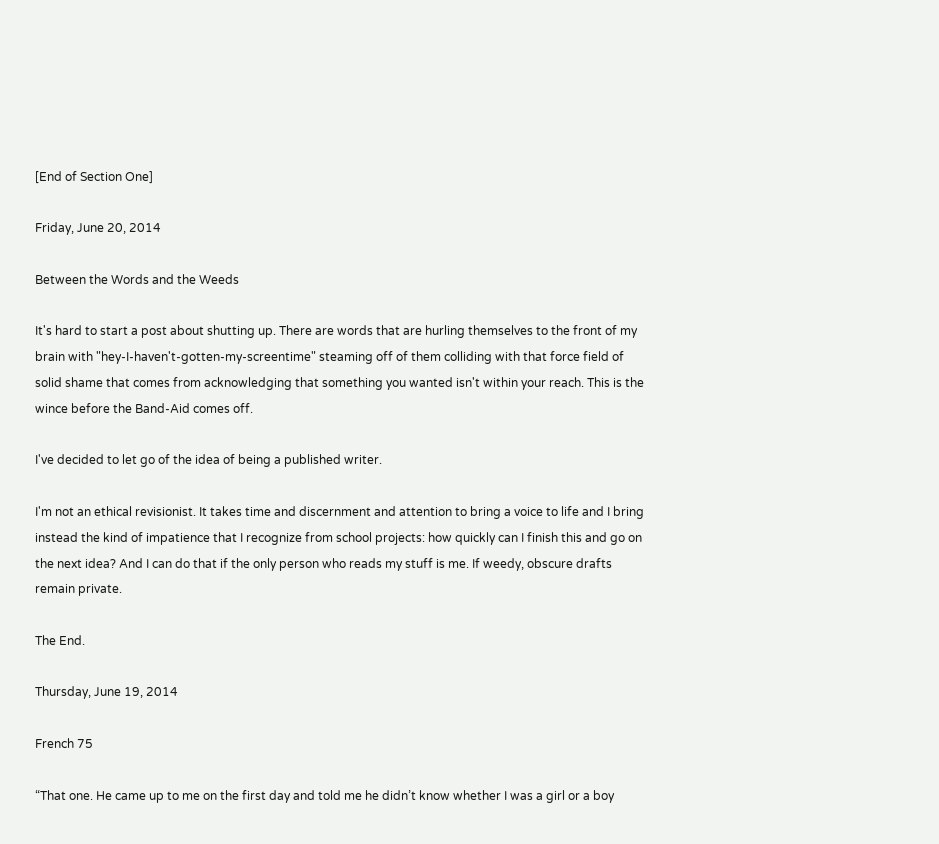[End of Section One]

Friday, June 20, 2014

Between the Words and the Weeds

It's hard to start a post about shutting up. There are words that are hurling themselves to the front of my brain with "hey-I-haven't-gotten-my-screentime" steaming off of them colliding with that force field of solid shame that comes from acknowledging that something you wanted isn't within your reach. This is the wince before the Band-Aid comes off.

I've decided to let go of the idea of being a published writer.

I'm not an ethical revisionist. It takes time and discernment and attention to bring a voice to life and I bring instead the kind of impatience that I recognize from school projects: how quickly can I finish this and go on the next idea? And I can do that if the only person who reads my stuff is me. If weedy, obscure drafts remain private.

The End.

Thursday, June 19, 2014

French 75

“That one. He came up to me on the first day and told me he didn’t know whether I was a girl or a boy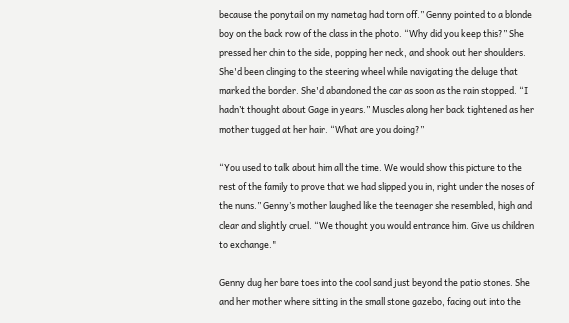because the ponytail on my nametag had torn off.” Genny pointed to a blonde boy on the back row of the class in the photo. “Why did you keep this?” She pressed her chin to the side, popping her neck, and shook out her shoulders. She'd been clinging to the steering wheel while navigating the deluge that marked the border. She'd abandoned the car as soon as the rain stopped. “I hadn’t thought about Gage in years.” Muscles along her back tightened as her mother tugged at her hair. “What are you doing?”

“You used to talk about him all the time. We would show this picture to the rest of the family to prove that we had slipped you in, right under the noses of the nuns.” Genny’s mother laughed like the teenager she resembled, high and clear and slightly cruel. “We thought you would entrance him. Give us children to exchange."

Genny dug her bare toes into the cool sand just beyond the patio stones. She and her mother where sitting in the small stone gazebo, facing out into the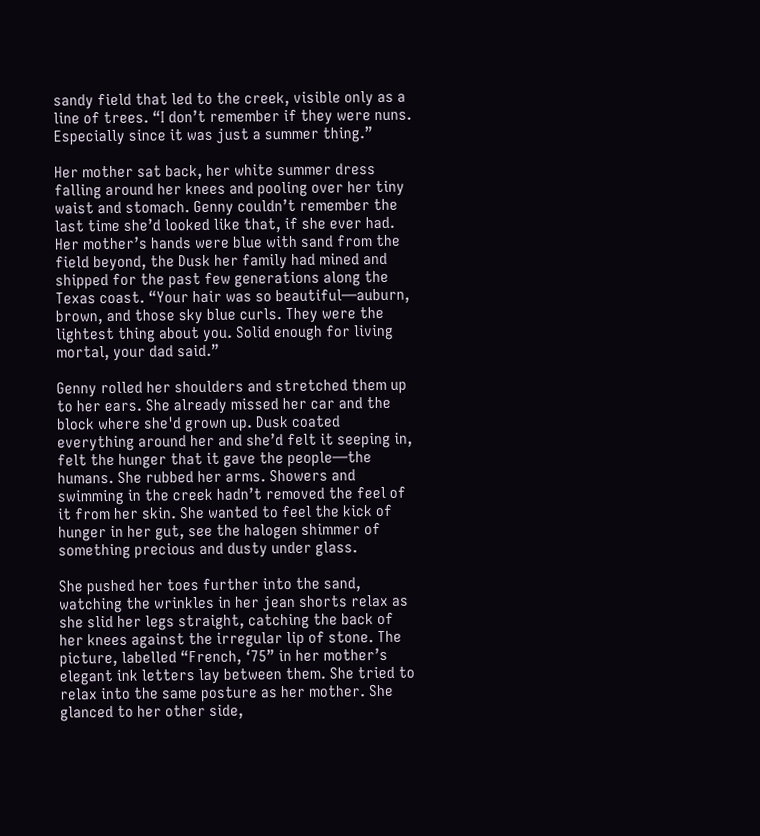sandy field that led to the creek, visible only as a line of trees. “I don’t remember if they were nuns. Especially since it was just a summer thing.”

Her mother sat back, her white summer dress falling around her knees and pooling over her tiny waist and stomach. Genny couldn’t remember the last time she’d looked like that, if she ever had. Her mother’s hands were blue with sand from the field beyond, the Dusk her family had mined and shipped for the past few generations along the Texas coast. “Your hair was so beautiful—auburn, brown, and those sky blue curls. They were the lightest thing about you. Solid enough for living mortal, your dad said.”

Genny rolled her shoulders and stretched them up to her ears. She already missed her car and the block where she'd grown up. Dusk coated everything around her and she’d felt it seeping in, felt the hunger that it gave the people—the humans. She rubbed her arms. Showers and swimming in the creek hadn’t removed the feel of it from her skin. She wanted to feel the kick of hunger in her gut, see the halogen shimmer of something precious and dusty under glass.

She pushed her toes further into the sand, watching the wrinkles in her jean shorts relax as she slid her legs straight, catching the back of her knees against the irregular lip of stone. The picture, labelled “French, ‘75” in her mother’s elegant ink letters lay between them. She tried to relax into the same posture as her mother. She glanced to her other side,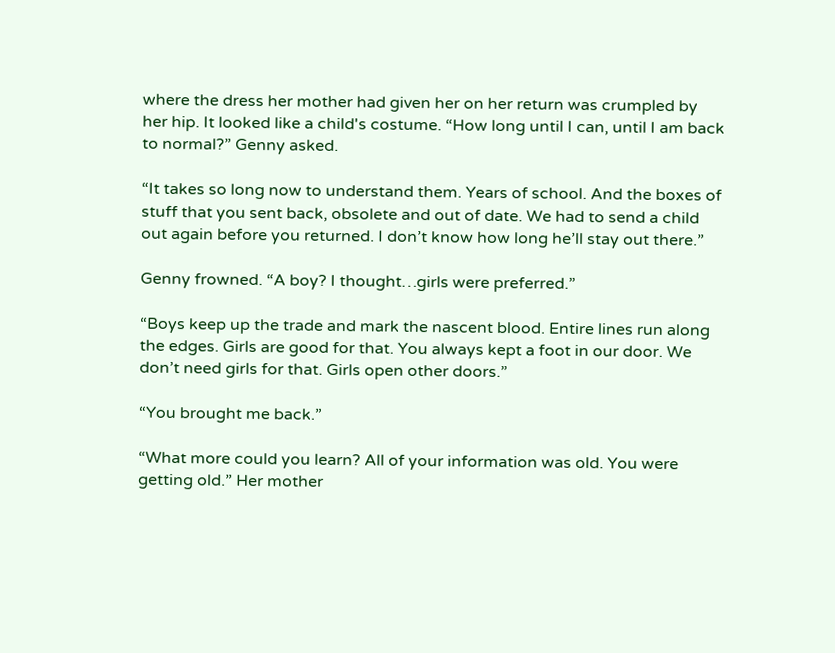where the dress her mother had given her on her return was crumpled by her hip. It looked like a child's costume. “How long until I can, until I am back to normal?” Genny asked.

“It takes so long now to understand them. Years of school. And the boxes of stuff that you sent back, obsolete and out of date. We had to send a child out again before you returned. I don’t know how long he’ll stay out there.”

Genny frowned. “A boy? I thought…girls were preferred.”

“Boys keep up the trade and mark the nascent blood. Entire lines run along the edges. Girls are good for that. You always kept a foot in our door. We don’t need girls for that. Girls open other doors.”

“You brought me back.”

“What more could you learn? All of your information was old. You were getting old.” Her mother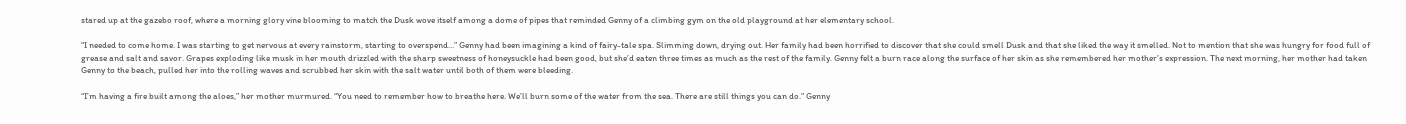stared up at the gazebo roof, where a morning glory vine blooming to match the Dusk wove itself among a dome of pipes that reminded Genny of a climbing gym on the old playground at her elementary school.

“I needed to come home. I was starting to get nervous at every rainstorm, starting to overspend…” Genny had been imagining a kind of fairy-tale spa. Slimming down, drying out. Her family had been horrified to discover that she could smell Dusk and that she liked the way it smelled. Not to mention that she was hungry for food full of grease and salt and savor. Grapes exploding like musk in her mouth drizzled with the sharp sweetness of honeysuckle had been good, but she’d eaten three times as much as the rest of the family. Genny felt a burn race along the surface of her skin as she remembered her mother’s expression. The next morning, her mother had taken Genny to the beach, pulled her into the rolling waves and scrubbed her skin with the salt water until both of them were bleeding.

“I’m having a fire built among the aloes,” her mother murmured. “You need to remember how to breathe here. We’ll burn some of the water from the sea. There are still things you can do.” Genny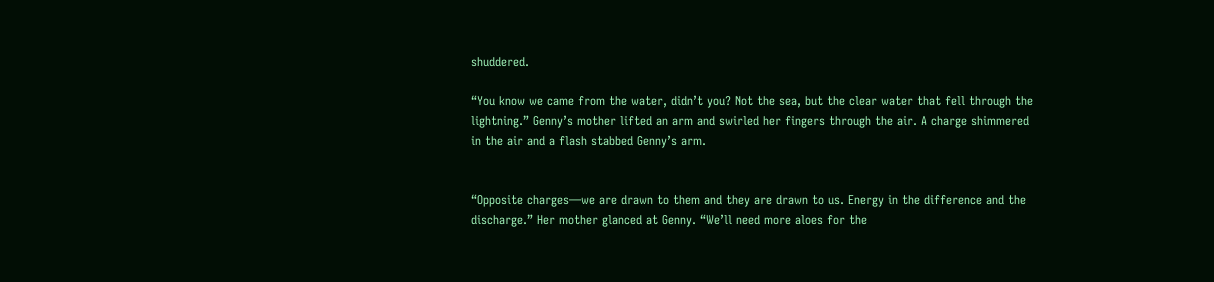shuddered.

“You know we came from the water, didn’t you? Not the sea, but the clear water that fell through the lightning.” Genny’s mother lifted an arm and swirled her fingers through the air. A charge shimmered in the air and a flash stabbed Genny’s arm.


“Opposite charges—we are drawn to them and they are drawn to us. Energy in the difference and the discharge.” Her mother glanced at Genny. “We’ll need more aloes for the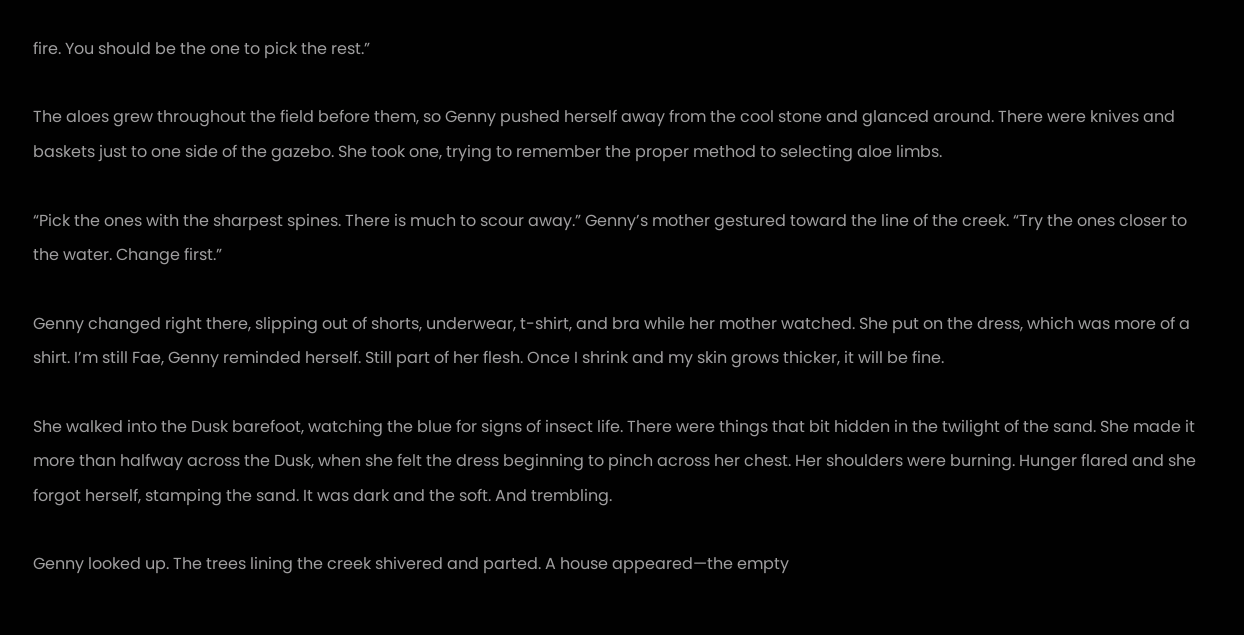fire. You should be the one to pick the rest.”

The aloes grew throughout the field before them, so Genny pushed herself away from the cool stone and glanced around. There were knives and baskets just to one side of the gazebo. She took one, trying to remember the proper method to selecting aloe limbs.

“Pick the ones with the sharpest spines. There is much to scour away.” Genny’s mother gestured toward the line of the creek. “Try the ones closer to the water. Change first.”

Genny changed right there, slipping out of shorts, underwear, t-shirt, and bra while her mother watched. She put on the dress, which was more of a shirt. I’m still Fae, Genny reminded herself. Still part of her flesh. Once I shrink and my skin grows thicker, it will be fine.

She walked into the Dusk barefoot, watching the blue for signs of insect life. There were things that bit hidden in the twilight of the sand. She made it more than halfway across the Dusk, when she felt the dress beginning to pinch across her chest. Her shoulders were burning. Hunger flared and she forgot herself, stamping the sand. It was dark and the soft. And trembling.

Genny looked up. The trees lining the creek shivered and parted. A house appeared—the empty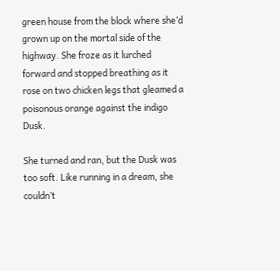green house from the block where she’d grown up on the mortal side of the highway. She froze as it lurched forward and stopped breathing as it rose on two chicken legs that gleamed a poisonous orange against the indigo Dusk.

She turned and ran, but the Dusk was too soft. Like running in a dream, she couldn’t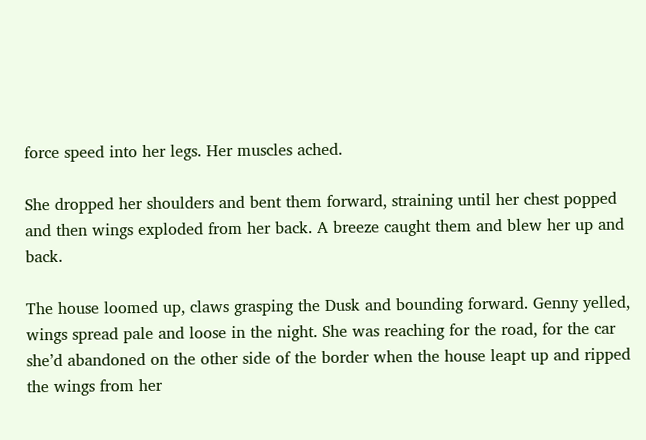force speed into her legs. Her muscles ached.

She dropped her shoulders and bent them forward, straining until her chest popped and then wings exploded from her back. A breeze caught them and blew her up and back.

The house loomed up, claws grasping the Dusk and bounding forward. Genny yelled, wings spread pale and loose in the night. She was reaching for the road, for the car she’d abandoned on the other side of the border when the house leapt up and ripped the wings from her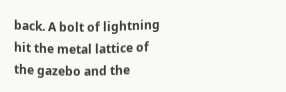back. A bolt of lightning hit the metal lattice of the gazebo and the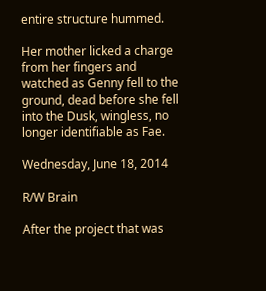entire structure hummed.

Her mother licked a charge from her fingers and watched as Genny fell to the ground, dead before she fell into the Dusk, wingless, no longer identifiable as Fae.

Wednesday, June 18, 2014

R/W Brain

After the project that was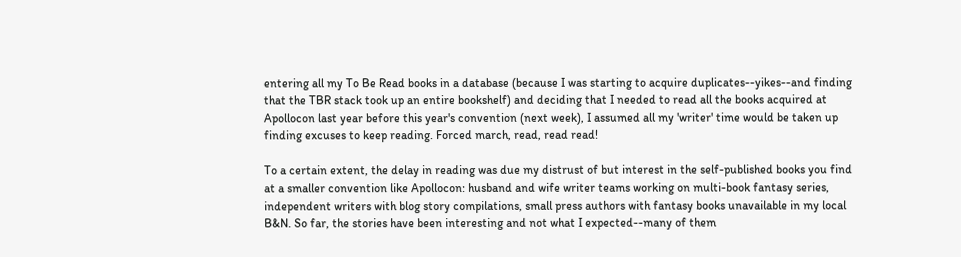entering all my To Be Read books in a database (because I was starting to acquire duplicates--yikes--and finding that the TBR stack took up an entire bookshelf) and deciding that I needed to read all the books acquired at Apollocon last year before this year's convention (next week), I assumed all my 'writer' time would be taken up finding excuses to keep reading. Forced march, read, read read!

To a certain extent, the delay in reading was due my distrust of but interest in the self-published books you find at a smaller convention like Apollocon: husband and wife writer teams working on multi-book fantasy series, independent writers with blog story compilations, small press authors with fantasy books unavailable in my local B&N. So far, the stories have been interesting and not what I expected--many of them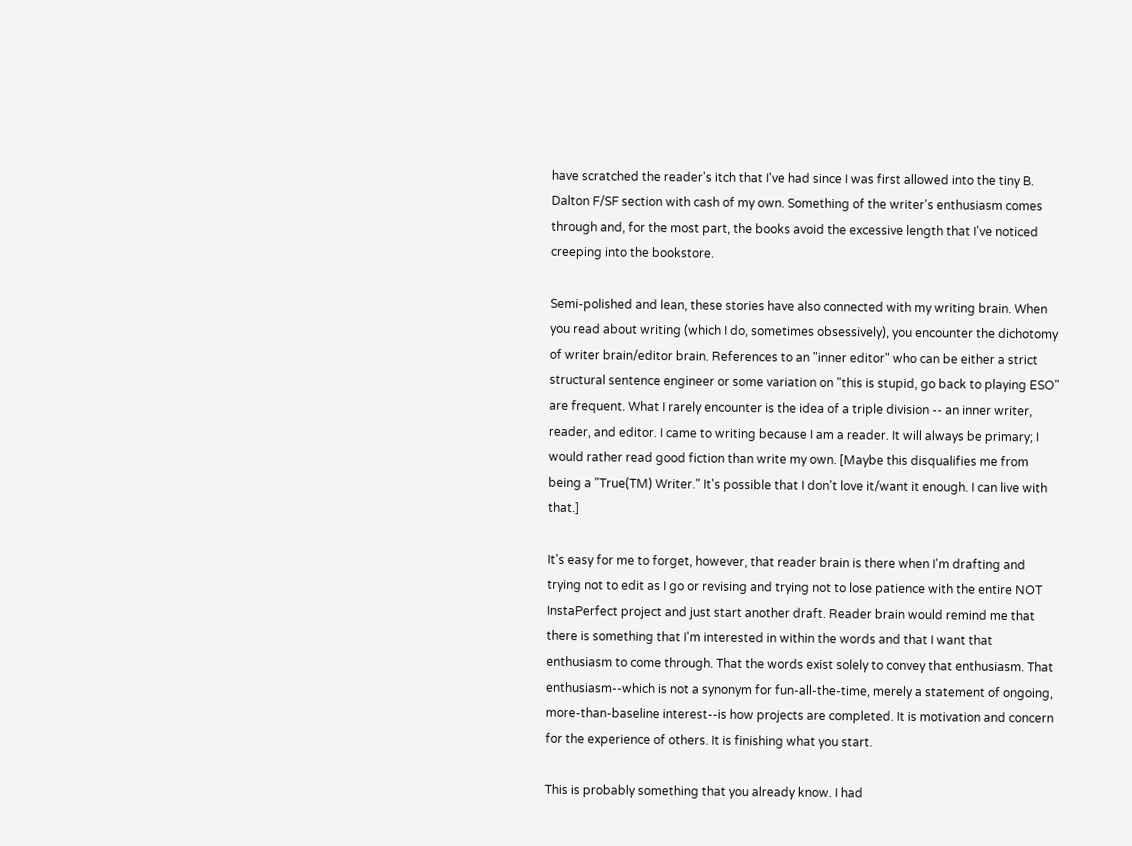have scratched the reader's itch that I've had since I was first allowed into the tiny B. Dalton F/SF section with cash of my own. Something of the writer's enthusiasm comes through and, for the most part, the books avoid the excessive length that I've noticed creeping into the bookstore.

Semi-polished and lean, these stories have also connected with my writing brain. When you read about writing (which I do, sometimes obsessively), you encounter the dichotomy of writer brain/editor brain. References to an "inner editor" who can be either a strict structural sentence engineer or some variation on "this is stupid, go back to playing ESO" are frequent. What I rarely encounter is the idea of a triple division -- an inner writer, reader, and editor. I came to writing because I am a reader. It will always be primary; I would rather read good fiction than write my own. [Maybe this disqualifies me from being a "True(TM) Writer." It's possible that I don't love it/want it enough. I can live with that.]

It's easy for me to forget, however, that reader brain is there when I'm drafting and trying not to edit as I go or revising and trying not to lose patience with the entire NOT InstaPerfect project and just start another draft. Reader brain would remind me that there is something that I'm interested in within the words and that I want that enthusiasm to come through. That the words exist solely to convey that enthusiasm. That enthusiasm--which is not a synonym for fun-all-the-time, merely a statement of ongoing, more-than-baseline interest--is how projects are completed. It is motivation and concern for the experience of others. It is finishing what you start.

This is probably something that you already know. I had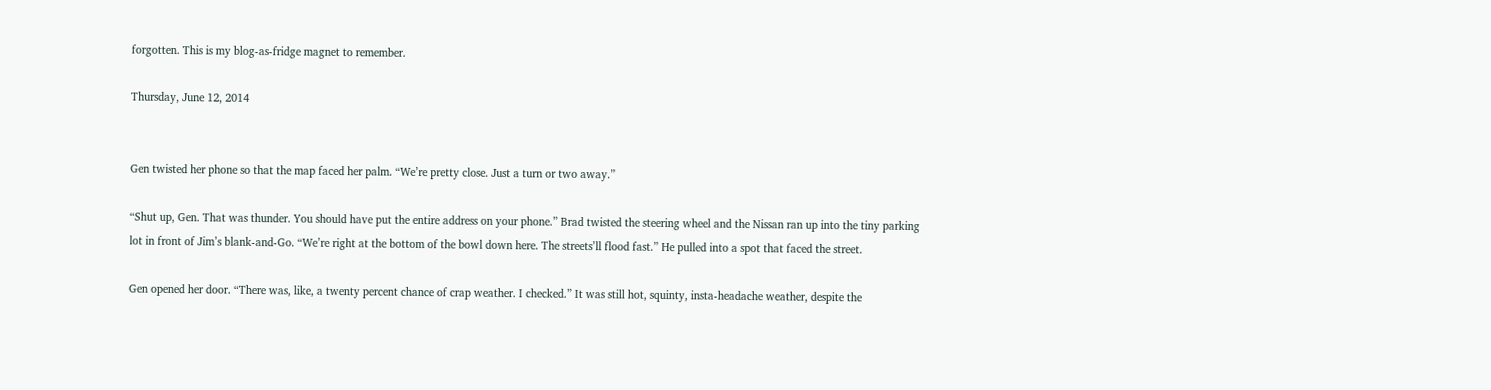forgotten. This is my blog-as-fridge magnet to remember.

Thursday, June 12, 2014


Gen twisted her phone so that the map faced her palm. “We’re pretty close. Just a turn or two away.”

“Shut up, Gen. That was thunder. You should have put the entire address on your phone.” Brad twisted the steering wheel and the Nissan ran up into the tiny parking lot in front of Jim’s blank-and-Go. “We’re right at the bottom of the bowl down here. The streets’ll flood fast.” He pulled into a spot that faced the street.

Gen opened her door. “There was, like, a twenty percent chance of crap weather. I checked.” It was still hot, squinty, insta-headache weather, despite the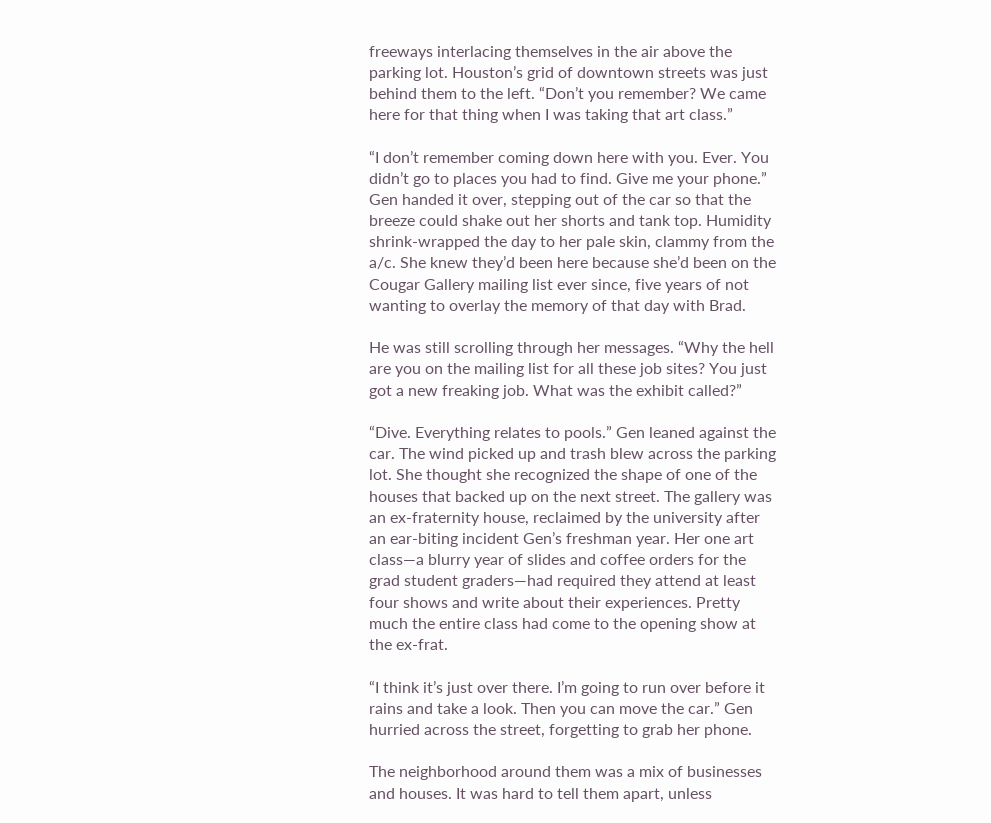freeways interlacing themselves in the air above the parking lot. Houston’s grid of downtown streets was just behind them to the left. “Don’t you remember? We came here for that thing when I was taking that art class.”

“I don’t remember coming down here with you. Ever. You didn’t go to places you had to find. Give me your phone.” Gen handed it over, stepping out of the car so that the breeze could shake out her shorts and tank top. Humidity shrink-wrapped the day to her pale skin, clammy from the a/c. She knew they’d been here because she’d been on the Cougar Gallery mailing list ever since, five years of not wanting to overlay the memory of that day with Brad.

He was still scrolling through her messages. “Why the hell are you on the mailing list for all these job sites? You just got a new freaking job. What was the exhibit called?”

“Dive. Everything relates to pools.” Gen leaned against the car. The wind picked up and trash blew across the parking lot. She thought she recognized the shape of one of the houses that backed up on the next street. The gallery was an ex-fraternity house, reclaimed by the university after an ear-biting incident Gen’s freshman year. Her one art class—a blurry year of slides and coffee orders for the grad student graders—had required they attend at least four shows and write about their experiences. Pretty much the entire class had come to the opening show at the ex-frat.

“I think it’s just over there. I’m going to run over before it rains and take a look. Then you can move the car.” Gen hurried across the street, forgetting to grab her phone.

The neighborhood around them was a mix of businesses and houses. It was hard to tell them apart, unless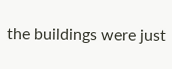the buildings were just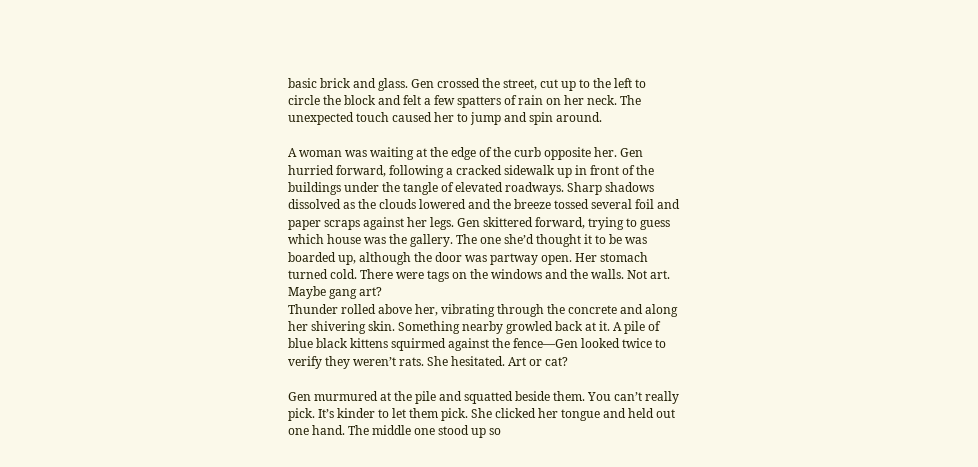basic brick and glass. Gen crossed the street, cut up to the left to circle the block and felt a few spatters of rain on her neck. The unexpected touch caused her to jump and spin around.

A woman was waiting at the edge of the curb opposite her. Gen hurried forward, following a cracked sidewalk up in front of the buildings under the tangle of elevated roadways. Sharp shadows dissolved as the clouds lowered and the breeze tossed several foil and paper scraps against her legs. Gen skittered forward, trying to guess which house was the gallery. The one she’d thought it to be was boarded up, although the door was partway open. Her stomach turned cold. There were tags on the windows and the walls. Not art. Maybe gang art?
Thunder rolled above her, vibrating through the concrete and along her shivering skin. Something nearby growled back at it. A pile of blue black kittens squirmed against the fence—Gen looked twice to verify they weren’t rats. She hesitated. Art or cat?

Gen murmured at the pile and squatted beside them. You can’t really pick. It’s kinder to let them pick. She clicked her tongue and held out one hand. The middle one stood up so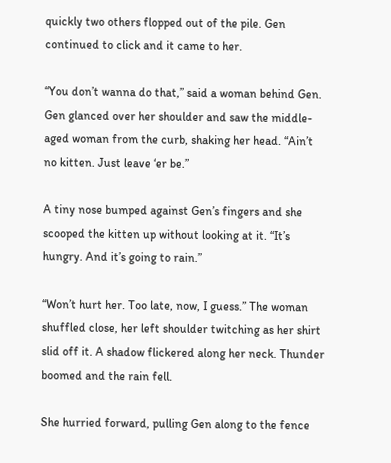quickly two others flopped out of the pile. Gen continued to click and it came to her.

“You don’t wanna do that,” said a woman behind Gen. Gen glanced over her shoulder and saw the middle-aged woman from the curb, shaking her head. “Ain’t no kitten. Just leave ‘er be.”

A tiny nose bumped against Gen’s fingers and she scooped the kitten up without looking at it. “It’s hungry. And it’s going to rain.”

“Won’t hurt her. Too late, now, I guess.” The woman shuffled close, her left shoulder twitching as her shirt slid off it. A shadow flickered along her neck. Thunder boomed and the rain fell.

She hurried forward, pulling Gen along to the fence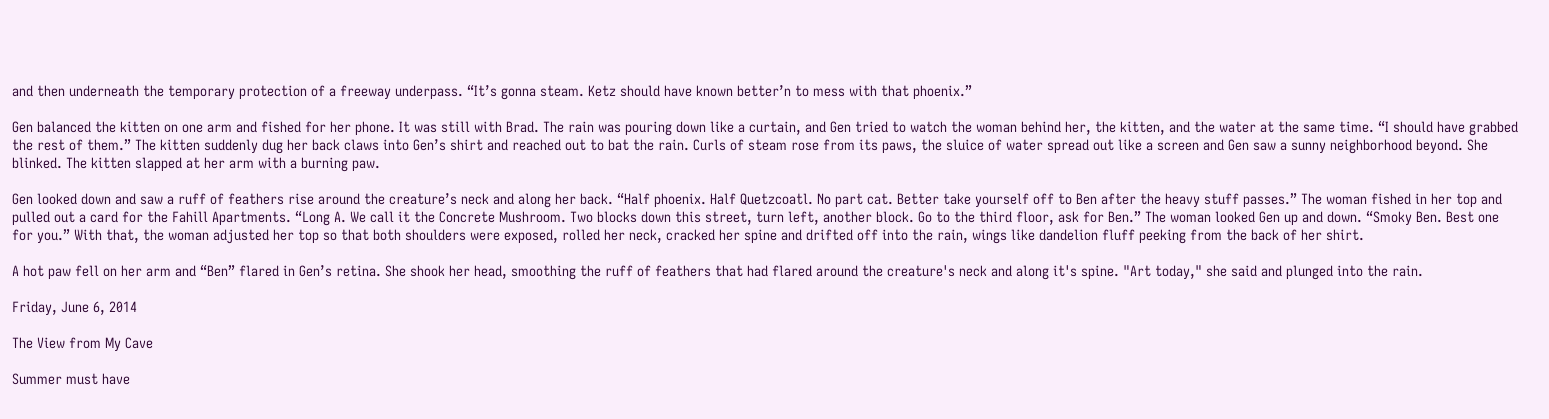and then underneath the temporary protection of a freeway underpass. “It’s gonna steam. Ketz should have known better’n to mess with that phoenix.”

Gen balanced the kitten on one arm and fished for her phone. It was still with Brad. The rain was pouring down like a curtain, and Gen tried to watch the woman behind her, the kitten, and the water at the same time. “I should have grabbed the rest of them.” The kitten suddenly dug her back claws into Gen’s shirt and reached out to bat the rain. Curls of steam rose from its paws, the sluice of water spread out like a screen and Gen saw a sunny neighborhood beyond. She blinked. The kitten slapped at her arm with a burning paw.

Gen looked down and saw a ruff of feathers rise around the creature’s neck and along her back. “Half phoenix. Half Quetzcoatl. No part cat. Better take yourself off to Ben after the heavy stuff passes.” The woman fished in her top and pulled out a card for the Fahill Apartments. “Long A. We call it the Concrete Mushroom. Two blocks down this street, turn left, another block. Go to the third floor, ask for Ben.” The woman looked Gen up and down. “Smoky Ben. Best one for you.” With that, the woman adjusted her top so that both shoulders were exposed, rolled her neck, cracked her spine and drifted off into the rain, wings like dandelion fluff peeking from the back of her shirt.

A hot paw fell on her arm and “Ben” flared in Gen’s retina. She shook her head, smoothing the ruff of feathers that had flared around the creature's neck and along it's spine. "Art today," she said and plunged into the rain.

Friday, June 6, 2014

The View from My Cave

Summer must have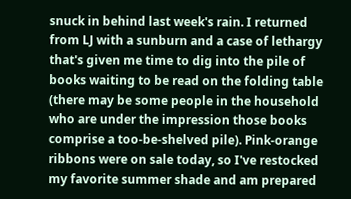snuck in behind last week's rain. I returned from LJ with a sunburn and a case of lethargy that's given me time to dig into the pile of books waiting to be read on the folding table (there may be some people in the household who are under the impression those books comprise a too-be-shelved pile). Pink-orange ribbons were on sale today, so I've restocked my favorite summer shade and am prepared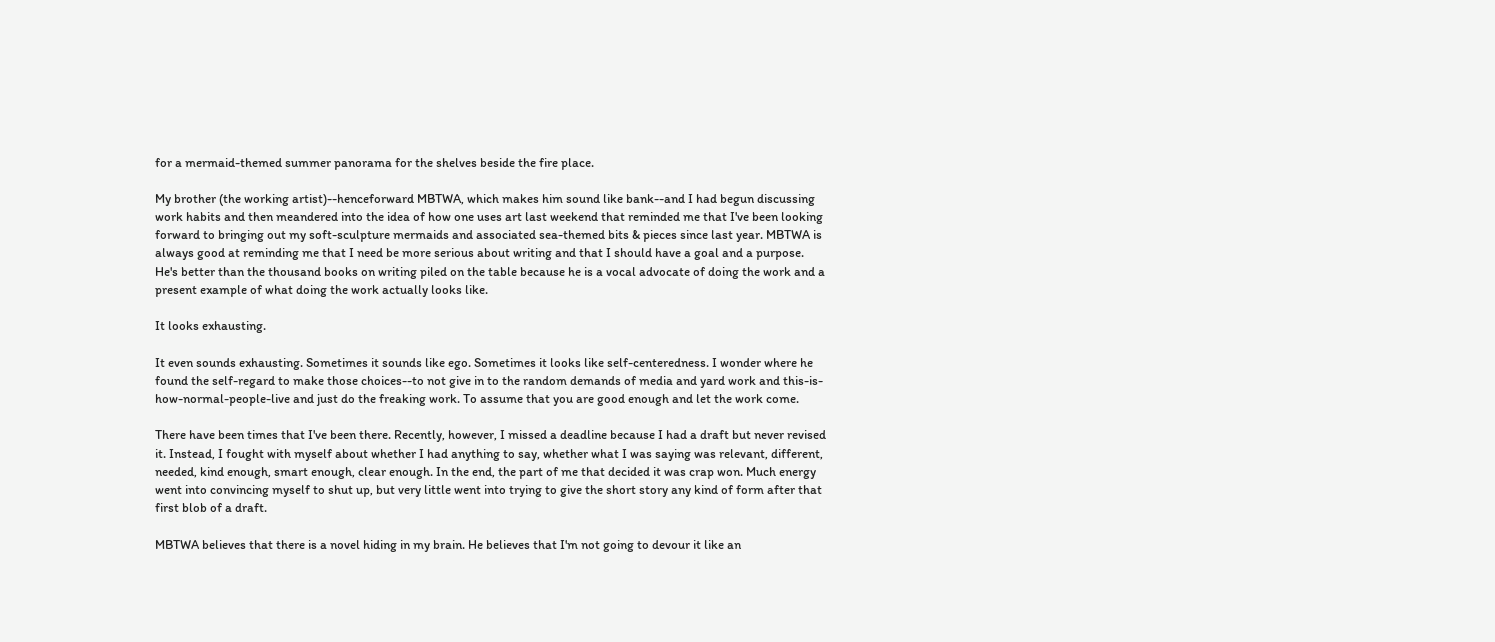for a mermaid-themed summer panorama for the shelves beside the fire place.

My brother (the working artist)--henceforward MBTWA, which makes him sound like bank--and I had begun discussing work habits and then meandered into the idea of how one uses art last weekend that reminded me that I've been looking forward to bringing out my soft-sculpture mermaids and associated sea-themed bits & pieces since last year. MBTWA is always good at reminding me that I need be more serious about writing and that I should have a goal and a purpose. He's better than the thousand books on writing piled on the table because he is a vocal advocate of doing the work and a present example of what doing the work actually looks like.

It looks exhausting.

It even sounds exhausting. Sometimes it sounds like ego. Sometimes it looks like self-centeredness. I wonder where he found the self-regard to make those choices--to not give in to the random demands of media and yard work and this-is-how-normal-people-live and just do the freaking work. To assume that you are good enough and let the work come.

There have been times that I've been there. Recently, however, I missed a deadline because I had a draft but never revised it. Instead, I fought with myself about whether I had anything to say, whether what I was saying was relevant, different, needed, kind enough, smart enough, clear enough. In the end, the part of me that decided it was crap won. Much energy went into convincing myself to shut up, but very little went into trying to give the short story any kind of form after that first blob of a draft.

MBTWA believes that there is a novel hiding in my brain. He believes that I'm not going to devour it like an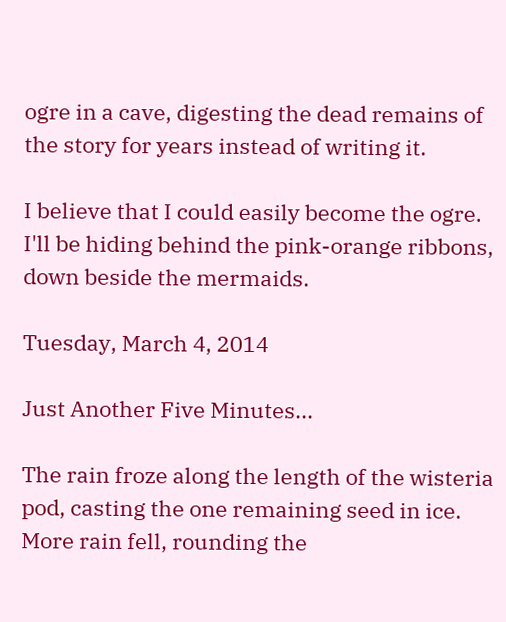ogre in a cave, digesting the dead remains of the story for years instead of writing it.

I believe that I could easily become the ogre. I'll be hiding behind the pink-orange ribbons, down beside the mermaids.

Tuesday, March 4, 2014

Just Another Five Minutes...

The rain froze along the length of the wisteria pod, casting the one remaining seed in ice. More rain fell, rounding the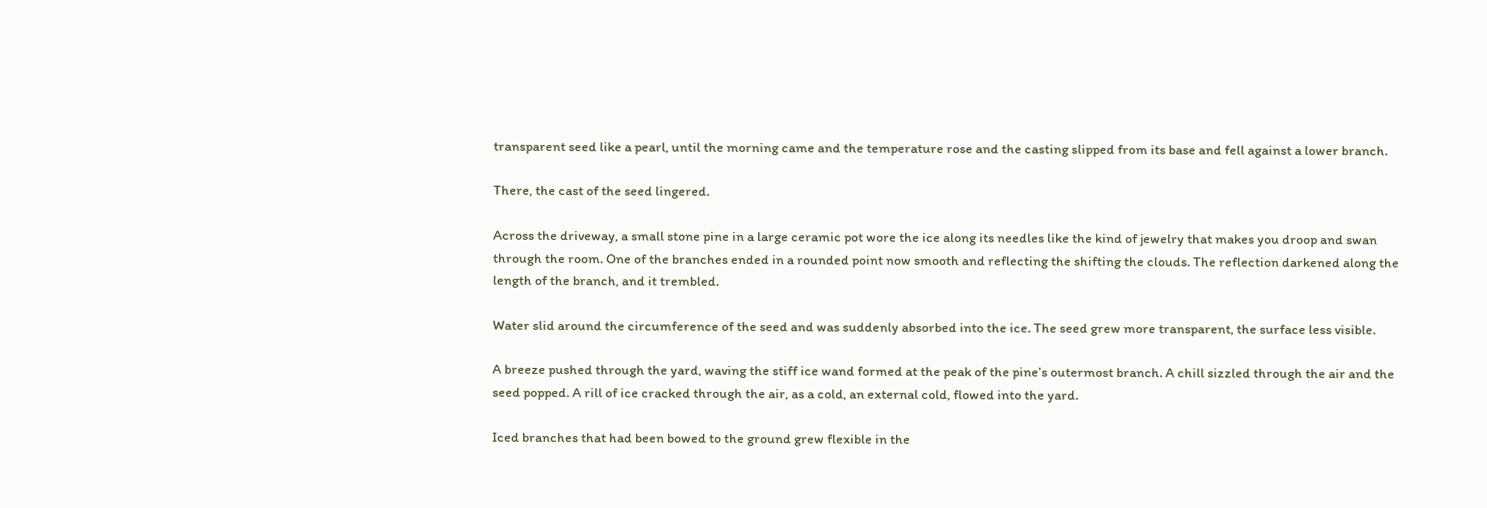transparent seed like a pearl, until the morning came and the temperature rose and the casting slipped from its base and fell against a lower branch.

There, the cast of the seed lingered.

Across the driveway, a small stone pine in a large ceramic pot wore the ice along its needles like the kind of jewelry that makes you droop and swan through the room. One of the branches ended in a rounded point now smooth and reflecting the shifting the clouds. The reflection darkened along the length of the branch, and it trembled.

Water slid around the circumference of the seed and was suddenly absorbed into the ice. The seed grew more transparent, the surface less visible.

A breeze pushed through the yard, waving the stiff ice wand formed at the peak of the pine’s outermost branch. A chill sizzled through the air and the seed popped. A rill of ice cracked through the air, as a cold, an external cold, flowed into the yard.

Iced branches that had been bowed to the ground grew flexible in the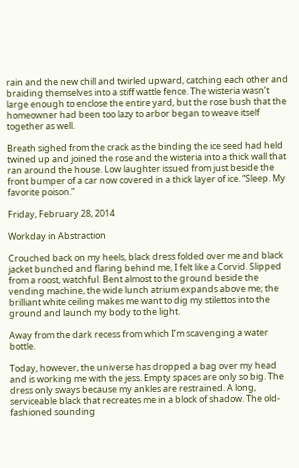rain and the new chill and twirled upward, catching each other and braiding themselves into a stiff wattle fence. The wisteria wasn’t large enough to enclose the entire yard, but the rose bush that the homeowner had been too lazy to arbor began to weave itself together as well.

Breath sighed from the crack as the binding the ice seed had held twined up and joined the rose and the wisteria into a thick wall that ran around the house. Low laughter issued from just beside the front bumper of a car now covered in a thick layer of ice. “Sleep. My favorite poison.”

Friday, February 28, 2014

Workday in Abstraction

Crouched back on my heels, black dress folded over me and black jacket bunched and flaring behind me, I felt like a Corvid. Slipped from a roost, watchful. Bent almost to the ground beside the vending machine, the wide lunch atrium expands above me; the brilliant white ceiling makes me want to dig my stilettos into the ground and launch my body to the light.

Away from the dark recess from which I’m scavenging a water bottle.

Today, however, the universe has dropped a bag over my head and is working me with the jess. Empty spaces are only so big. The dress only sways because my ankles are restrained. A long, serviceable black that recreates me in a block of shadow. The old-fashioned sounding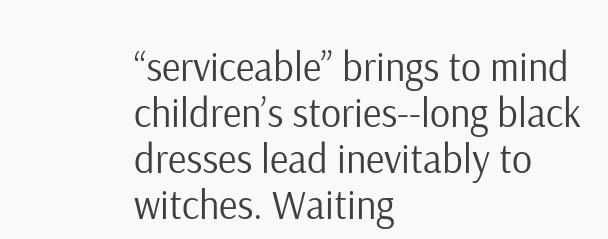“serviceable” brings to mind children’s stories--long black dresses lead inevitably to witches. Waiting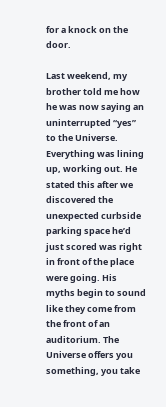for a knock on the door.

Last weekend, my brother told me how he was now saying an uninterrupted “yes” to the Universe. Everything was lining up, working out. He stated this after we discovered the unexpected curbside parking space he’d just scored was right in front of the place were going. His myths begin to sound like they come from the front of an auditorium. The Universe offers you something, you take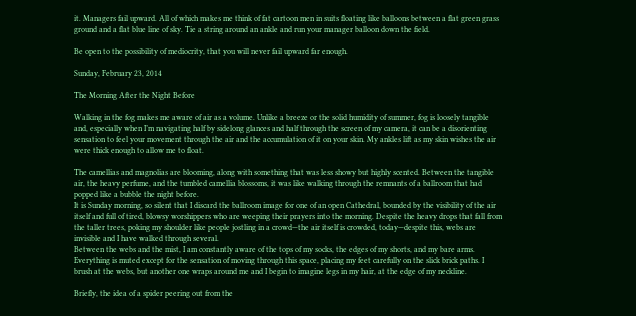it. Managers fail upward. All of which makes me think of fat cartoon men in suits floating like balloons between a flat green grass ground and a flat blue line of sky. Tie a string around an ankle and run your manager balloon down the field.

Be open to the possibility of mediocrity, that you will never fail upward far enough.

Sunday, February 23, 2014

The Morning After the Night Before

Walking in the fog makes me aware of air as a volume. Unlike a breeze or the solid humidity of summer, fog is loosely tangible and, especially when I’m navigating half by sidelong glances and half through the screen of my camera, it can be a disorienting sensation to feel your movement through the air and the accumulation of it on your skin. My ankles lift as my skin wishes the air were thick enough to allow me to float.

The camellias and magnolias are blooming, along with something that was less showy but highly scented. Between the tangible air, the heavy perfume, and the tumbled camellia blossoms, it was like walking through the remnants of a ballroom that had popped like a bubble the night before.
It is Sunday morning, so silent that I discard the ballroom image for one of an open Cathedral, bounded by the visibility of the air itself and full of tired, blowsy worshippers who are weeping their prayers into the morning. Despite the heavy drops that fall from the taller trees, poking my shoulder like people jostling in a crowd—the air itself is crowded, today—despite this, webs are invisible and I have walked through several.
Between the webs and the mist, I am constantly aware of the tops of my socks, the edges of my shorts, and my bare arms. Everything is muted except for the sensation of moving through this space, placing my feet carefully on the slick brick paths. I brush at the webs, but another one wraps around me and I begin to imagine legs in my hair, at the edge of my neckline.

Briefly, the idea of a spider peering out from the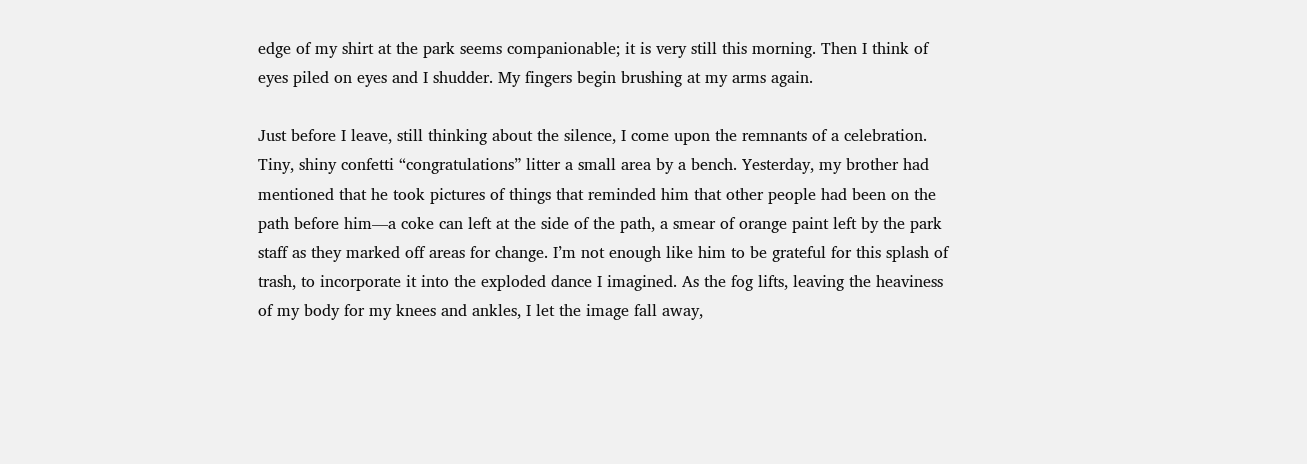edge of my shirt at the park seems companionable; it is very still this morning. Then I think of eyes piled on eyes and I shudder. My fingers begin brushing at my arms again.

Just before I leave, still thinking about the silence, I come upon the remnants of a celebration. Tiny, shiny confetti “congratulations” litter a small area by a bench. Yesterday, my brother had mentioned that he took pictures of things that reminded him that other people had been on the path before him—a coke can left at the side of the path, a smear of orange paint left by the park staff as they marked off areas for change. I’m not enough like him to be grateful for this splash of trash, to incorporate it into the exploded dance I imagined. As the fog lifts, leaving the heaviness of my body for my knees and ankles, I let the image fall away,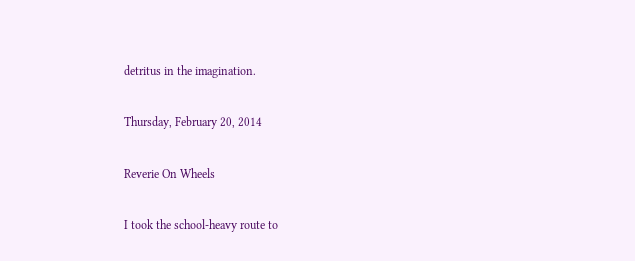detritus in the imagination.

Thursday, February 20, 2014

Reverie On Wheels

I took the school-heavy route to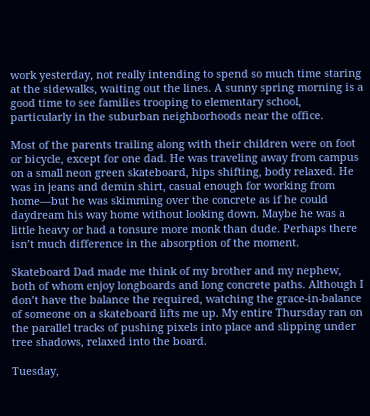work yesterday, not really intending to spend so much time staring at the sidewalks, waiting out the lines. A sunny spring morning is a good time to see families trooping to elementary school, particularly in the suburban neighborhoods near the office.

Most of the parents trailing along with their children were on foot or bicycle, except for one dad. He was traveling away from campus on a small neon green skateboard, hips shifting, body relaxed. He was in jeans and demin shirt, casual enough for working from home—but he was skimming over the concrete as if he could daydream his way home without looking down. Maybe he was a little heavy or had a tonsure more monk than dude. Perhaps there isn’t much difference in the absorption of the moment.

Skateboard Dad made me think of my brother and my nephew, both of whom enjoy longboards and long concrete paths. Although I don’t have the balance the required, watching the grace-in-balance of someone on a skateboard lifts me up. My entire Thursday ran on the parallel tracks of pushing pixels into place and slipping under tree shadows, relaxed into the board.

Tuesday,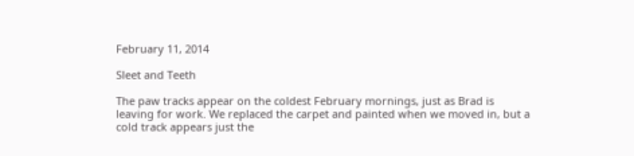February 11, 2014

Sleet and Teeth

The paw tracks appear on the coldest February mornings, just as Brad is leaving for work. We replaced the carpet and painted when we moved in, but a cold track appears just the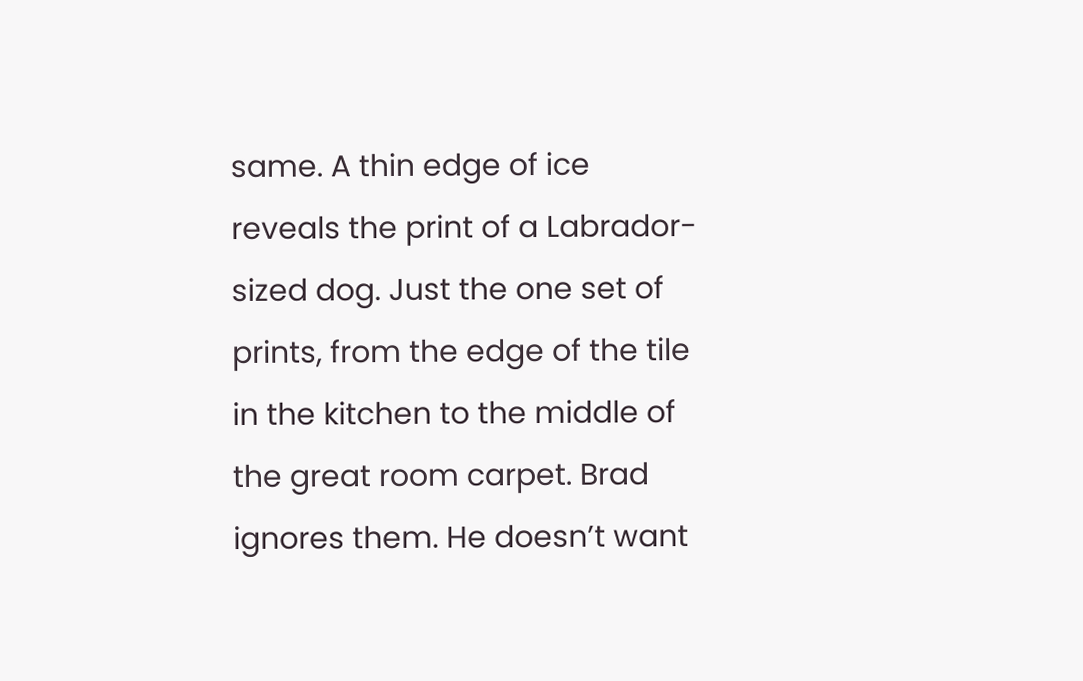same. A thin edge of ice reveals the print of a Labrador-sized dog. Just the one set of prints, from the edge of the tile in the kitchen to the middle of the great room carpet. Brad ignores them. He doesn’t want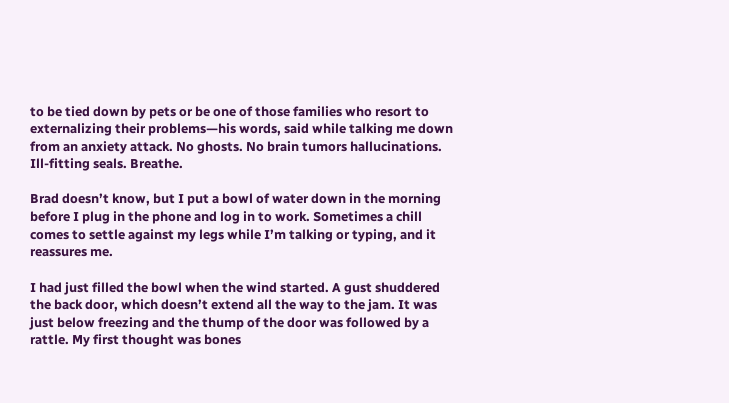to be tied down by pets or be one of those families who resort to externalizing their problems—his words, said while talking me down from an anxiety attack. No ghosts. No brain tumors hallucinations. Ill-fitting seals. Breathe.

Brad doesn’t know, but I put a bowl of water down in the morning before I plug in the phone and log in to work. Sometimes a chill comes to settle against my legs while I’m talking or typing, and it reassures me.

I had just filled the bowl when the wind started. A gust shuddered the back door, which doesn’t extend all the way to the jam. It was just below freezing and the thump of the door was followed by a rattle. My first thought was bones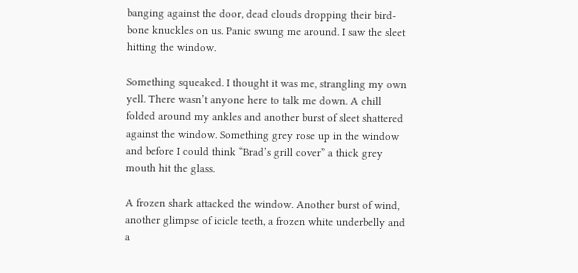banging against the door, dead clouds dropping their bird-bone knuckles on us. Panic swung me around. I saw the sleet hitting the window.

Something squeaked. I thought it was me, strangling my own yell. There wasn’t anyone here to talk me down. A chill folded around my ankles and another burst of sleet shattered against the window. Something grey rose up in the window and before I could think “Brad’s grill cover” a thick grey mouth hit the glass.

A frozen shark attacked the window. Another burst of wind, another glimpse of icicle teeth, a frozen white underbelly and a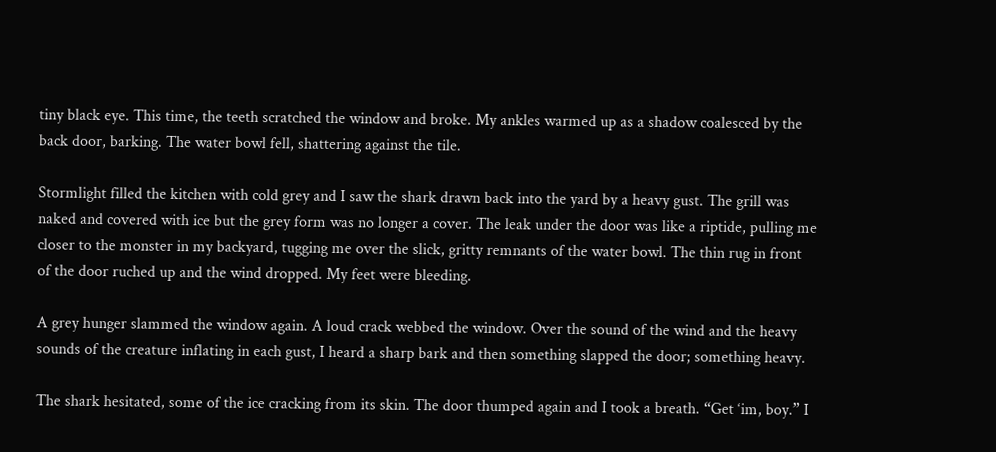tiny black eye. This time, the teeth scratched the window and broke. My ankles warmed up as a shadow coalesced by the back door, barking. The water bowl fell, shattering against the tile.

Stormlight filled the kitchen with cold grey and I saw the shark drawn back into the yard by a heavy gust. The grill was naked and covered with ice but the grey form was no longer a cover. The leak under the door was like a riptide, pulling me closer to the monster in my backyard, tugging me over the slick, gritty remnants of the water bowl. The thin rug in front of the door ruched up and the wind dropped. My feet were bleeding.

A grey hunger slammed the window again. A loud crack webbed the window. Over the sound of the wind and the heavy sounds of the creature inflating in each gust, I heard a sharp bark and then something slapped the door; something heavy.

The shark hesitated, some of the ice cracking from its skin. The door thumped again and I took a breath. “Get ‘im, boy.” I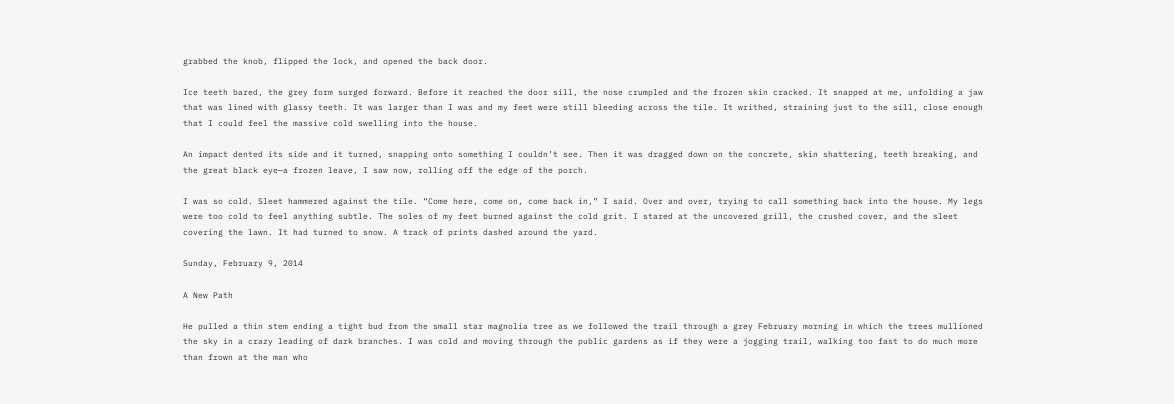grabbed the knob, flipped the lock, and opened the back door.

Ice teeth bared, the grey form surged forward. Before it reached the door sill, the nose crumpled and the frozen skin cracked. It snapped at me, unfolding a jaw that was lined with glassy teeth. It was larger than I was and my feet were still bleeding across the tile. It writhed, straining just to the sill, close enough that I could feel the massive cold swelling into the house.

An impact dented its side and it turned, snapping onto something I couldn’t see. Then it was dragged down on the concrete, skin shattering, teeth breaking, and the great black eye—a frozen leave, I saw now, rolling off the edge of the porch.

I was so cold. Sleet hammered against the tile. “Come here, come on, come back in,” I said. Over and over, trying to call something back into the house. My legs were too cold to feel anything subtle. The soles of my feet burned against the cold grit. I stared at the uncovered grill, the crushed cover, and the sleet covering the lawn. It had turned to snow. A track of prints dashed around the yard.

Sunday, February 9, 2014

A New Path

He pulled a thin stem ending a tight bud from the small star magnolia tree as we followed the trail through a grey February morning in which the trees mullioned the sky in a crazy leading of dark branches. I was cold and moving through the public gardens as if they were a jogging trail, walking too fast to do much more than frown at the man who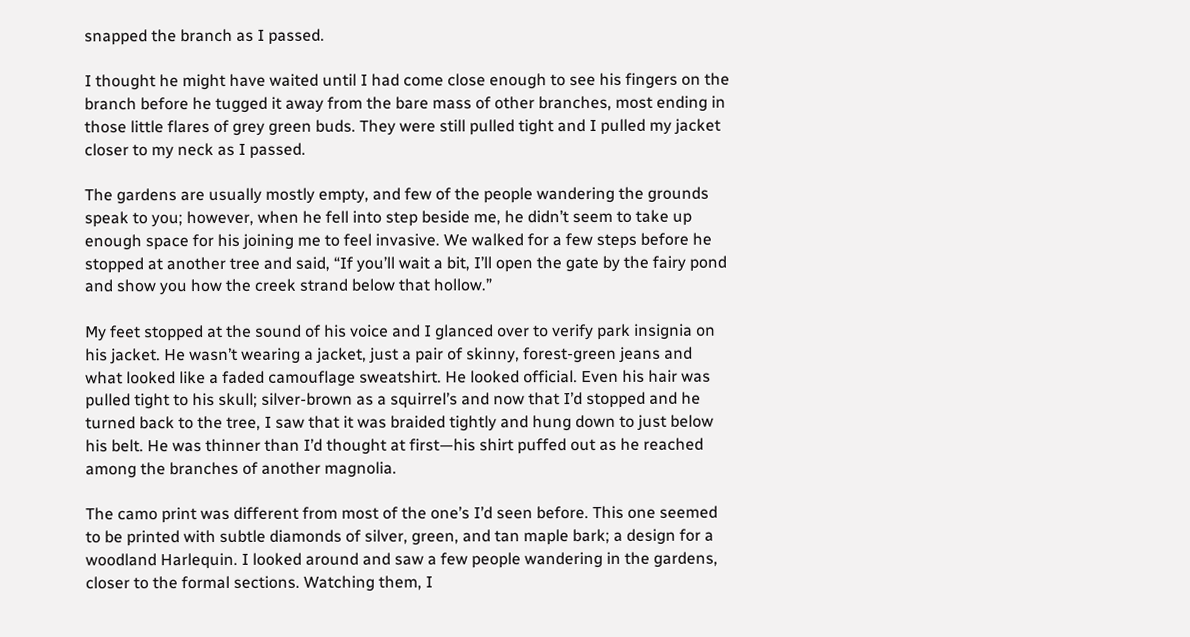snapped the branch as I passed.

I thought he might have waited until I had come close enough to see his fingers on the branch before he tugged it away from the bare mass of other branches, most ending in those little flares of grey green buds. They were still pulled tight and I pulled my jacket closer to my neck as I passed.

The gardens are usually mostly empty, and few of the people wandering the grounds speak to you; however, when he fell into step beside me, he didn’t seem to take up enough space for his joining me to feel invasive. We walked for a few steps before he stopped at another tree and said, “If you’ll wait a bit, I’ll open the gate by the fairy pond and show you how the creek strand below that hollow.”

My feet stopped at the sound of his voice and I glanced over to verify park insignia on his jacket. He wasn’t wearing a jacket, just a pair of skinny, forest-green jeans and what looked like a faded camouflage sweatshirt. He looked official. Even his hair was pulled tight to his skull; silver-brown as a squirrel’s and now that I’d stopped and he turned back to the tree, I saw that it was braided tightly and hung down to just below his belt. He was thinner than I’d thought at first—his shirt puffed out as he reached among the branches of another magnolia.

The camo print was different from most of the one’s I’d seen before. This one seemed to be printed with subtle diamonds of silver, green, and tan maple bark; a design for a woodland Harlequin. I looked around and saw a few people wandering in the gardens, closer to the formal sections. Watching them, I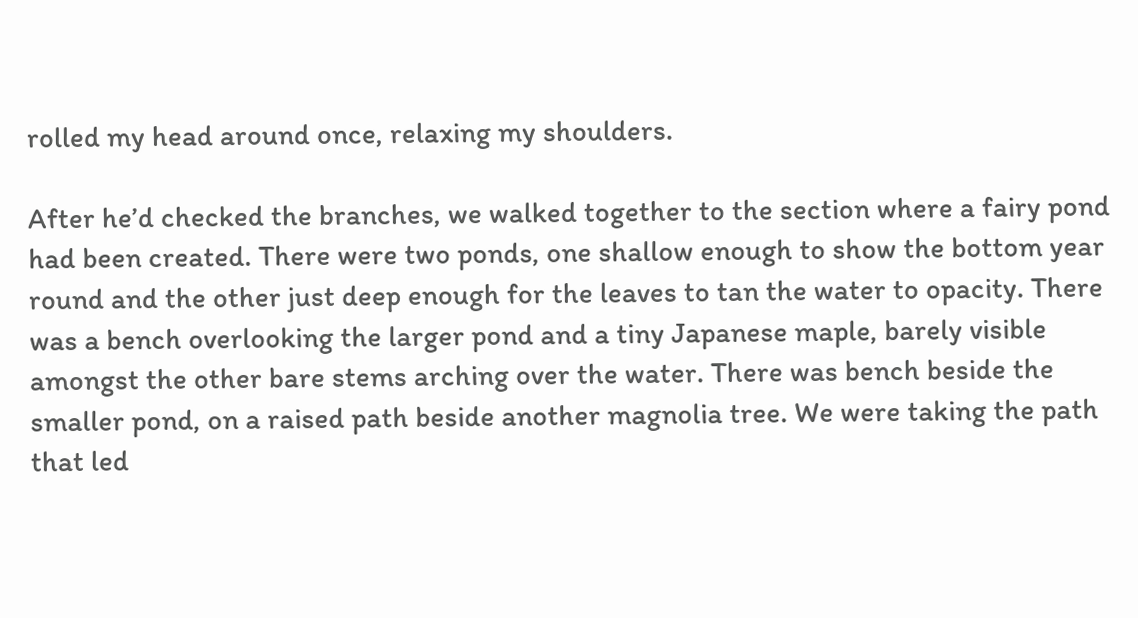rolled my head around once, relaxing my shoulders.

After he’d checked the branches, we walked together to the section where a fairy pond had been created. There were two ponds, one shallow enough to show the bottom year round and the other just deep enough for the leaves to tan the water to opacity. There was a bench overlooking the larger pond and a tiny Japanese maple, barely visible amongst the other bare stems arching over the water. There was bench beside the smaller pond, on a raised path beside another magnolia tree. We were taking the path that led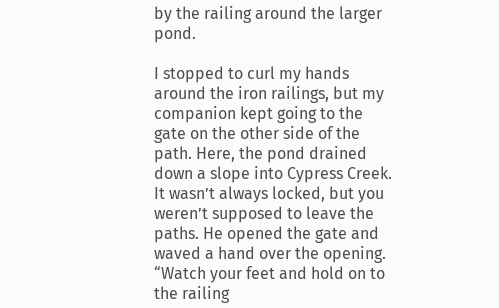by the railing around the larger pond.

I stopped to curl my hands around the iron railings, but my companion kept going to the gate on the other side of the path. Here, the pond drained down a slope into Cypress Creek. It wasn’t always locked, but you weren’t supposed to leave the paths. He opened the gate and waved a hand over the opening. “Watch your feet and hold on to the railing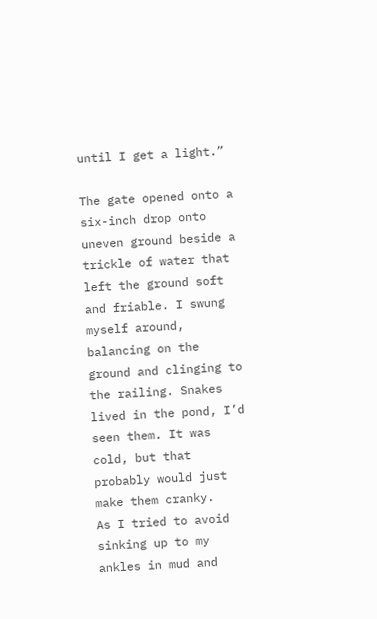until I get a light.”

The gate opened onto a six-inch drop onto uneven ground beside a trickle of water that left the ground soft and friable. I swung myself around, balancing on the ground and clinging to the railing. Snakes lived in the pond, I’d seen them. It was cold, but that probably would just make them cranky.
As I tried to avoid sinking up to my ankles in mud and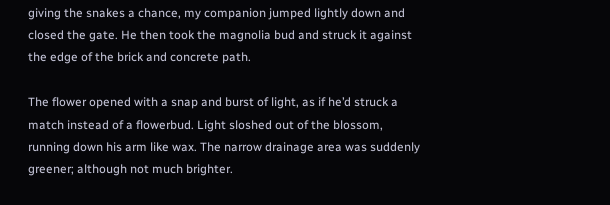giving the snakes a chance, my companion jumped lightly down and closed the gate. He then took the magnolia bud and struck it against the edge of the brick and concrete path.

The flower opened with a snap and burst of light, as if he’d struck a match instead of a flowerbud. Light sloshed out of the blossom, running down his arm like wax. The narrow drainage area was suddenly greener; although not much brighter.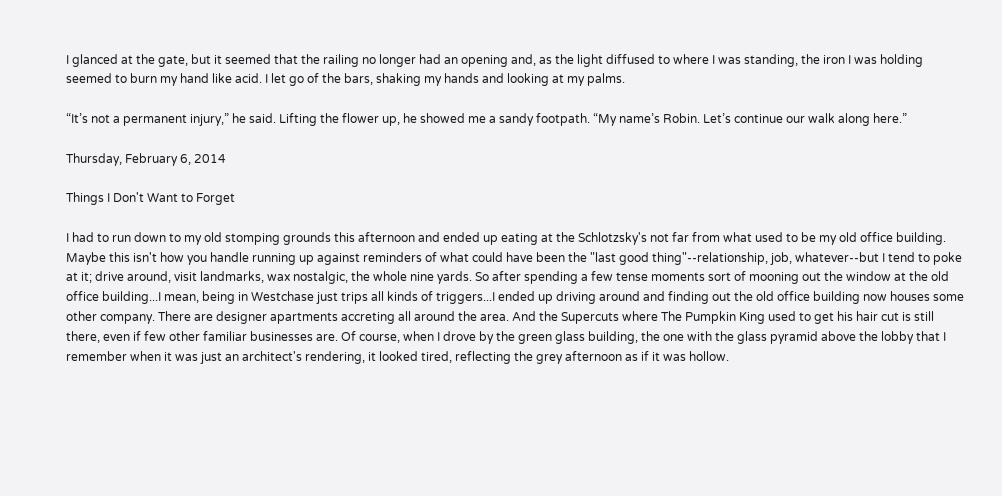I glanced at the gate, but it seemed that the railing no longer had an opening and, as the light diffused to where I was standing, the iron I was holding seemed to burn my hand like acid. I let go of the bars, shaking my hands and looking at my palms.

“It’s not a permanent injury,” he said. Lifting the flower up, he showed me a sandy footpath. “My name’s Robin. Let’s continue our walk along here.”

Thursday, February 6, 2014

Things I Don't Want to Forget

I had to run down to my old stomping grounds this afternoon and ended up eating at the Schlotzsky's not far from what used to be my old office building. Maybe this isn't how you handle running up against reminders of what could have been the "last good thing"--relationship, job, whatever--but I tend to poke at it; drive around, visit landmarks, wax nostalgic, the whole nine yards. So after spending a few tense moments sort of mooning out the window at the old office building...I mean, being in Westchase just trips all kinds of triggers...I ended up driving around and finding out the old office building now houses some other company. There are designer apartments accreting all around the area. And the Supercuts where The Pumpkin King used to get his hair cut is still there, even if few other familiar businesses are. Of course, when I drove by the green glass building, the one with the glass pyramid above the lobby that I remember when it was just an architect's rendering, it looked tired, reflecting the grey afternoon as if it was hollow.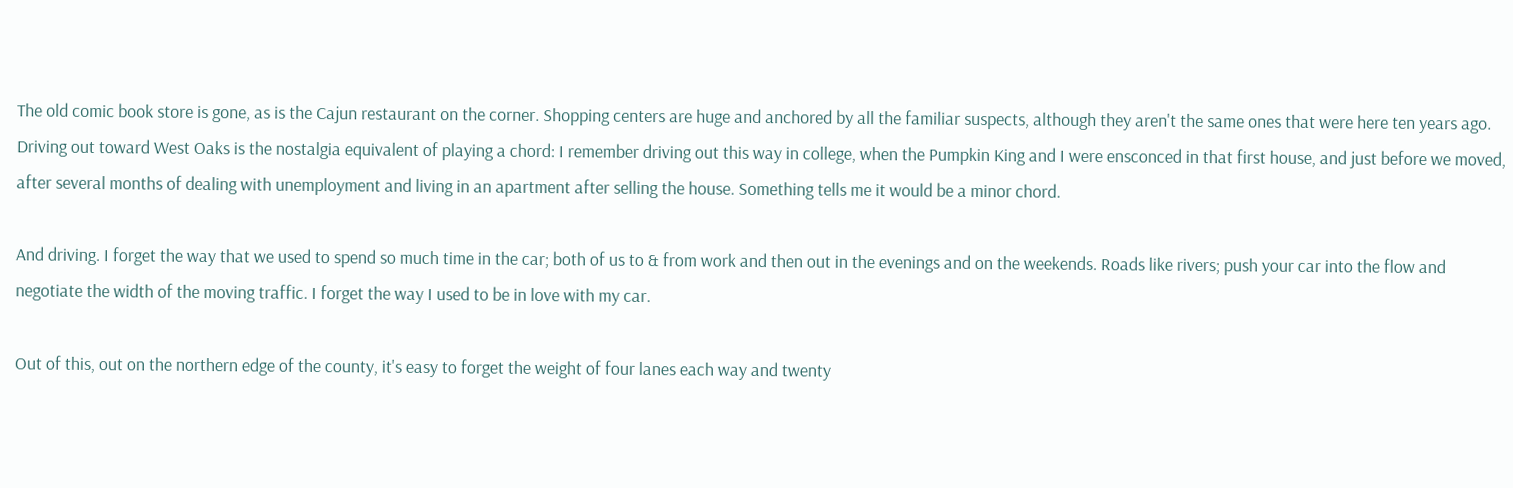The old comic book store is gone, as is the Cajun restaurant on the corner. Shopping centers are huge and anchored by all the familiar suspects, although they aren't the same ones that were here ten years ago. Driving out toward West Oaks is the nostalgia equivalent of playing a chord: I remember driving out this way in college, when the Pumpkin King and I were ensconced in that first house, and just before we moved, after several months of dealing with unemployment and living in an apartment after selling the house. Something tells me it would be a minor chord.

And driving. I forget the way that we used to spend so much time in the car; both of us to & from work and then out in the evenings and on the weekends. Roads like rivers; push your car into the flow and negotiate the width of the moving traffic. I forget the way I used to be in love with my car.

Out of this, out on the northern edge of the county, it's easy to forget the weight of four lanes each way and twenty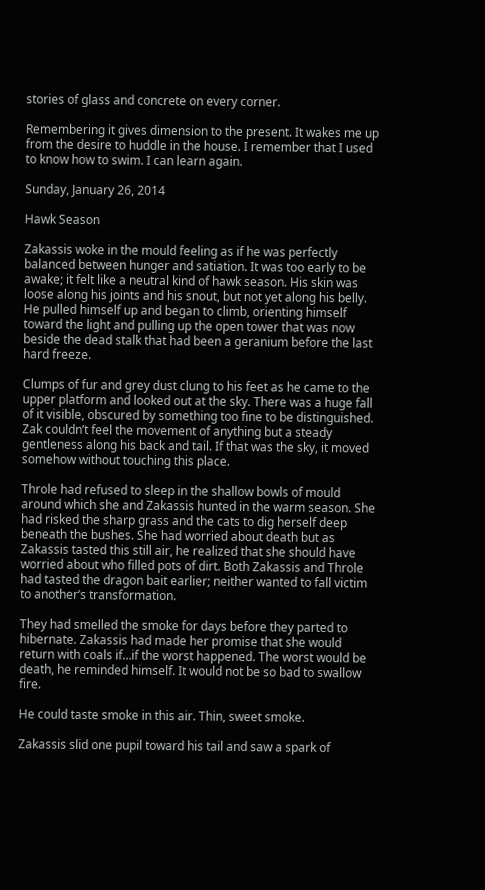stories of glass and concrete on every corner.

Remembering it gives dimension to the present. It wakes me up from the desire to huddle in the house. I remember that I used to know how to swim. I can learn again.

Sunday, January 26, 2014

Hawk Season

Zakassis woke in the mould feeling as if he was perfectly balanced between hunger and satiation. It was too early to be awake; it felt like a neutral kind of hawk season. His skin was loose along his joints and his snout, but not yet along his belly. He pulled himself up and began to climb, orienting himself toward the light and pulling up the open tower that was now beside the dead stalk that had been a geranium before the last hard freeze.

Clumps of fur and grey dust clung to his feet as he came to the upper platform and looked out at the sky. There was a huge fall of it visible, obscured by something too fine to be distinguished. Zak couldn’t feel the movement of anything but a steady gentleness along his back and tail. If that was the sky, it moved somehow without touching this place.

Throle had refused to sleep in the shallow bowls of mould around which she and Zakassis hunted in the warm season. She had risked the sharp grass and the cats to dig herself deep beneath the bushes. She had worried about death but as Zakassis tasted this still air, he realized that she should have worried about who filled pots of dirt. Both Zakassis and Throle had tasted the dragon bait earlier; neither wanted to fall victim to another’s transformation.

They had smelled the smoke for days before they parted to hibernate. Zakassis had made her promise that she would return with coals if…if the worst happened. The worst would be death, he reminded himself. It would not be so bad to swallow fire.

He could taste smoke in this air. Thin, sweet smoke.

Zakassis slid one pupil toward his tail and saw a spark of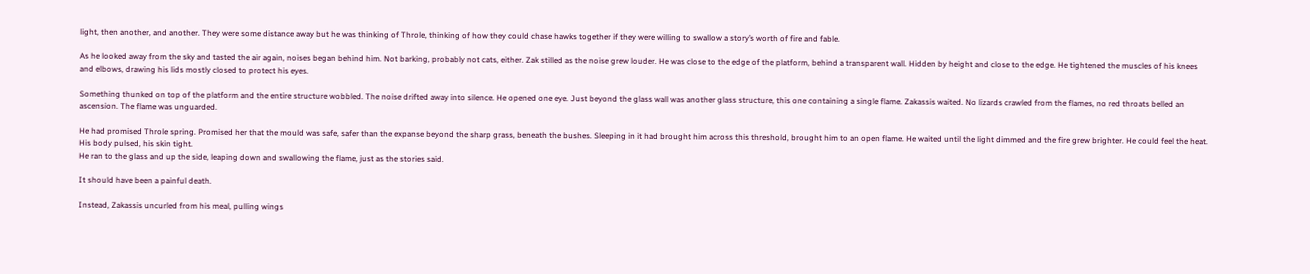light, then another, and another. They were some distance away but he was thinking of Throle, thinking of how they could chase hawks together if they were willing to swallow a story’s worth of fire and fable.

As he looked away from the sky and tasted the air again, noises began behind him. Not barking, probably not cats, either. Zak stilled as the noise grew louder. He was close to the edge of the platform, behind a transparent wall. Hidden by height and close to the edge. He tightened the muscles of his knees and elbows, drawing his lids mostly closed to protect his eyes.

Something thunked on top of the platform and the entire structure wobbled. The noise drifted away into silence. He opened one eye. Just beyond the glass wall was another glass structure, this one containing a single flame. Zakassis waited. No lizards crawled from the flames, no red throats belled an ascension. The flame was unguarded.

He had promised Throle spring. Promised her that the mould was safe, safer than the expanse beyond the sharp grass, beneath the bushes. Sleeping in it had brought him across this threshold, brought him to an open flame. He waited until the light dimmed and the fire grew brighter. He could feel the heat. His body pulsed, his skin tight.
He ran to the glass and up the side, leaping down and swallowing the flame, just as the stories said.

It should have been a painful death.

Instead, Zakassis uncurled from his meal, pulling wings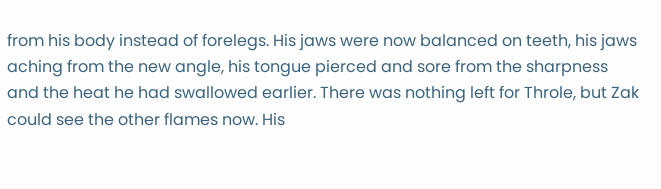from his body instead of forelegs. His jaws were now balanced on teeth, his jaws aching from the new angle, his tongue pierced and sore from the sharpness and the heat he had swallowed earlier. There was nothing left for Throle, but Zak could see the other flames now. His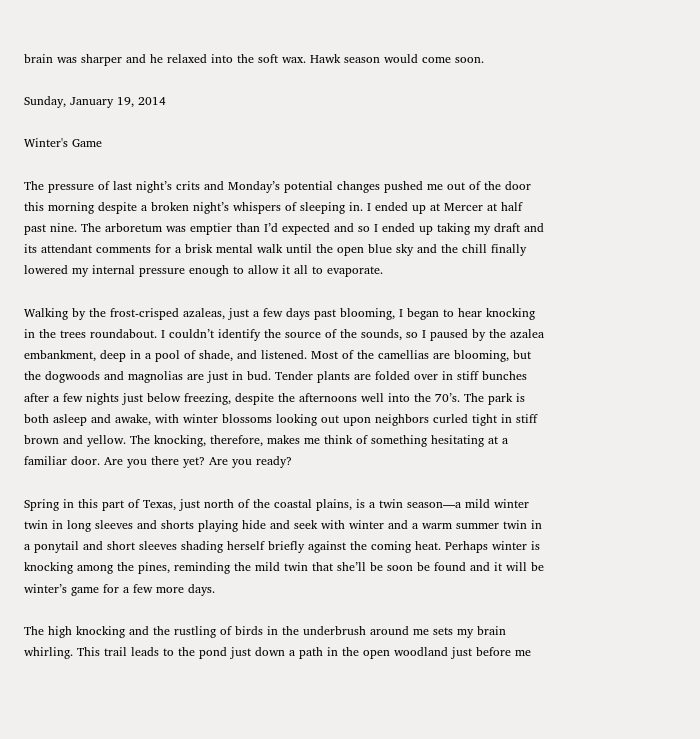brain was sharper and he relaxed into the soft wax. Hawk season would come soon.

Sunday, January 19, 2014

Winter's Game

The pressure of last night’s crits and Monday’s potential changes pushed me out of the door this morning despite a broken night’s whispers of sleeping in. I ended up at Mercer at half past nine. The arboretum was emptier than I’d expected and so I ended up taking my draft and its attendant comments for a brisk mental walk until the open blue sky and the chill finally lowered my internal pressure enough to allow it all to evaporate.

Walking by the frost-crisped azaleas, just a few days past blooming, I began to hear knocking in the trees roundabout. I couldn’t identify the source of the sounds, so I paused by the azalea embankment, deep in a pool of shade, and listened. Most of the camellias are blooming, but the dogwoods and magnolias are just in bud. Tender plants are folded over in stiff bunches after a few nights just below freezing, despite the afternoons well into the 70’s. The park is both asleep and awake, with winter blossoms looking out upon neighbors curled tight in stiff brown and yellow. The knocking, therefore, makes me think of something hesitating at a familiar door. Are you there yet? Are you ready?

Spring in this part of Texas, just north of the coastal plains, is a twin season—a mild winter twin in long sleeves and shorts playing hide and seek with winter and a warm summer twin in a ponytail and short sleeves shading herself briefly against the coming heat. Perhaps winter is knocking among the pines, reminding the mild twin that she’ll be soon be found and it will be winter’s game for a few more days.

The high knocking and the rustling of birds in the underbrush around me sets my brain whirling. This trail leads to the pond just down a path in the open woodland just before me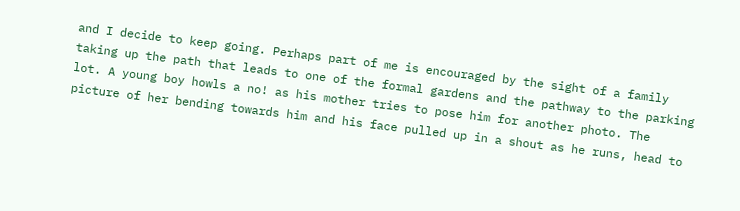and I decide to keep going. Perhaps part of me is encouraged by the sight of a family taking up the path that leads to one of the formal gardens and the pathway to the parking lot. A young boy howls a no! as his mother tries to pose him for another photo. The picture of her bending towards him and his face pulled up in a shout as he runs, head to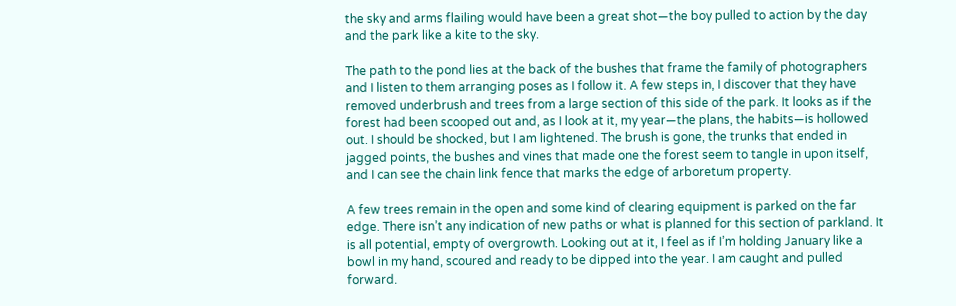the sky and arms flailing would have been a great shot—the boy pulled to action by the day and the park like a kite to the sky.

The path to the pond lies at the back of the bushes that frame the family of photographers and I listen to them arranging poses as I follow it. A few steps in, I discover that they have removed underbrush and trees from a large section of this side of the park. It looks as if the forest had been scooped out and, as I look at it, my year—the plans, the habits—is hollowed out. I should be shocked, but I am lightened. The brush is gone, the trunks that ended in jagged points, the bushes and vines that made one the forest seem to tangle in upon itself, and I can see the chain link fence that marks the edge of arboretum property.

A few trees remain in the open and some kind of clearing equipment is parked on the far edge. There isn’t any indication of new paths or what is planned for this section of parkland. It is all potential, empty of overgrowth. Looking out at it, I feel as if I’m holding January like a bowl in my hand, scoured and ready to be dipped into the year. I am caught and pulled forward.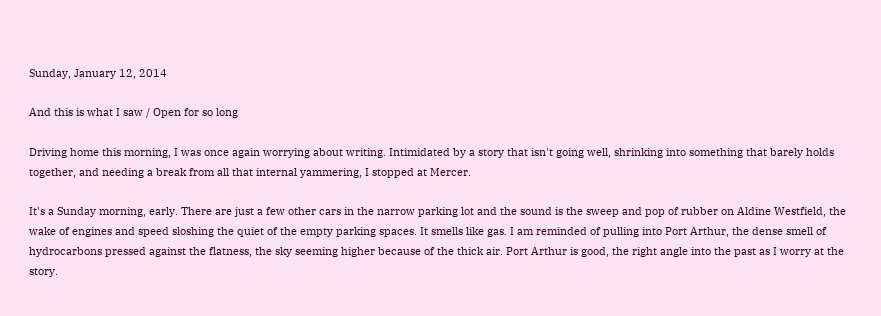Sunday, January 12, 2014

And this is what I saw / Open for so long

Driving home this morning, I was once again worrying about writing. Intimidated by a story that isn't going well, shrinking into something that barely holds together, and needing a break from all that internal yammering, I stopped at Mercer.

It's a Sunday morning, early. There are just a few other cars in the narrow parking lot and the sound is the sweep and pop of rubber on Aldine Westfield, the wake of engines and speed sloshing the quiet of the empty parking spaces. It smells like gas. I am reminded of pulling into Port Arthur, the dense smell of hydrocarbons pressed against the flatness, the sky seeming higher because of the thick air. Port Arthur is good, the right angle into the past as I worry at the story.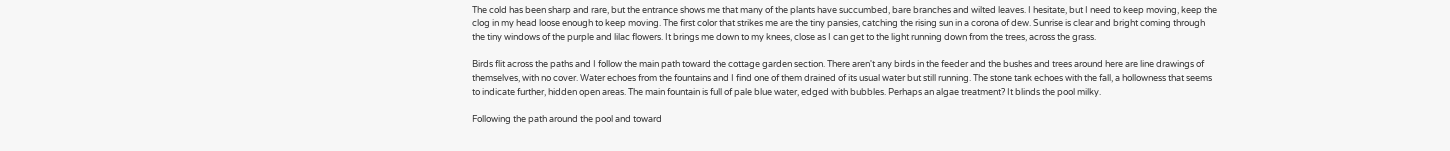The cold has been sharp and rare, but the entrance shows me that many of the plants have succumbed, bare branches and wilted leaves. I hesitate, but I need to keep moving, keep the clog in my head loose enough to keep moving. The first color that strikes me are the tiny pansies, catching the rising sun in a corona of dew. Sunrise is clear and bright coming through the tiny windows of the purple and lilac flowers. It brings me down to my knees, close as I can get to the light running down from the trees, across the grass.

Birds flit across the paths and I follow the main path toward the cottage garden section. There aren't any birds in the feeder and the bushes and trees around here are line drawings of themselves, with no cover. Water echoes from the fountains and I find one of them drained of its usual water but still running. The stone tank echoes with the fall, a hollowness that seems to indicate further, hidden open areas. The main fountain is full of pale blue water, edged with bubbles. Perhaps an algae treatment? It blinds the pool milky.

Following the path around the pool and toward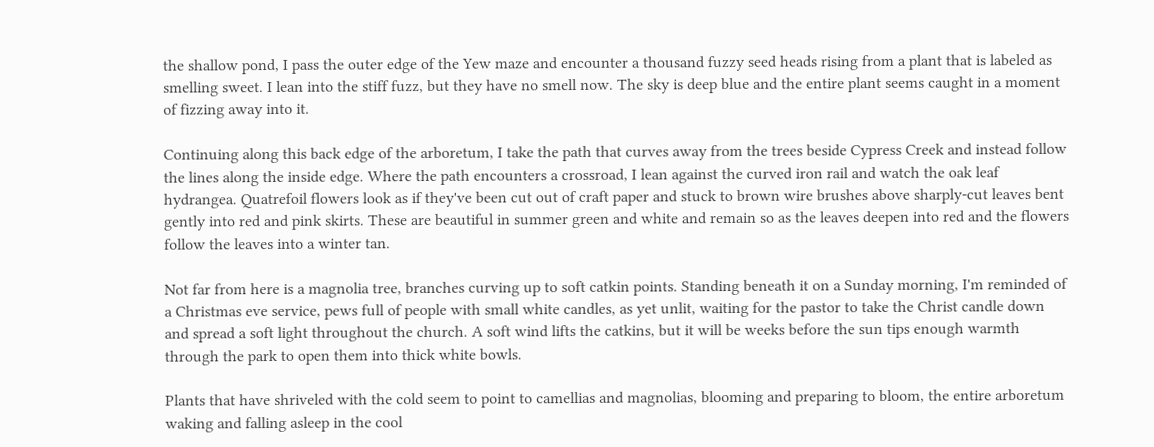the shallow pond, I pass the outer edge of the Yew maze and encounter a thousand fuzzy seed heads rising from a plant that is labeled as smelling sweet. I lean into the stiff fuzz, but they have no smell now. The sky is deep blue and the entire plant seems caught in a moment of fizzing away into it.

Continuing along this back edge of the arboretum, I take the path that curves away from the trees beside Cypress Creek and instead follow the lines along the inside edge. Where the path encounters a crossroad, I lean against the curved iron rail and watch the oak leaf hydrangea. Quatrefoil flowers look as if they've been cut out of craft paper and stuck to brown wire brushes above sharply-cut leaves bent gently into red and pink skirts. These are beautiful in summer green and white and remain so as the leaves deepen into red and the flowers follow the leaves into a winter tan.

Not far from here is a magnolia tree, branches curving up to soft catkin points. Standing beneath it on a Sunday morning, I'm reminded of a Christmas eve service, pews full of people with small white candles, as yet unlit, waiting for the pastor to take the Christ candle down and spread a soft light throughout the church. A soft wind lifts the catkins, but it will be weeks before the sun tips enough warmth through the park to open them into thick white bowls.

Plants that have shriveled with the cold seem to point to camellias and magnolias, blooming and preparing to bloom, the entire arboretum waking and falling asleep in the cool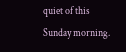quiet of this Sunday morning.